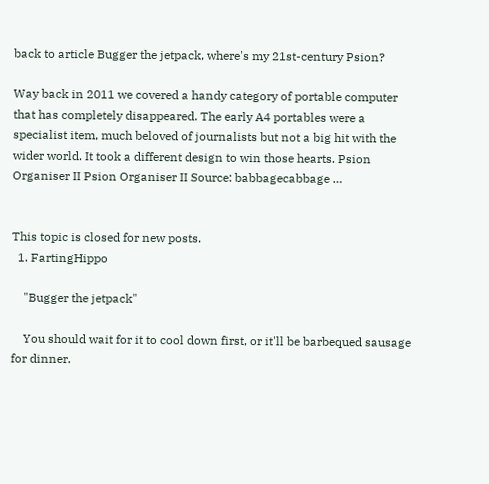back to article Bugger the jetpack, where's my 21st-century Psion?

Way back in 2011 we covered a handy category of portable computer that has completely disappeared. The early A4 portables were a specialist item, much beloved of journalists but not a big hit with the wider world. It took a different design to win those hearts. Psion Organiser II Psion Organiser II Source: babbagecabbage …


This topic is closed for new posts.
  1. FartingHippo

    "Bugger the jetpack"

    You should wait for it to cool down first, or it'll be barbequed sausage for dinner.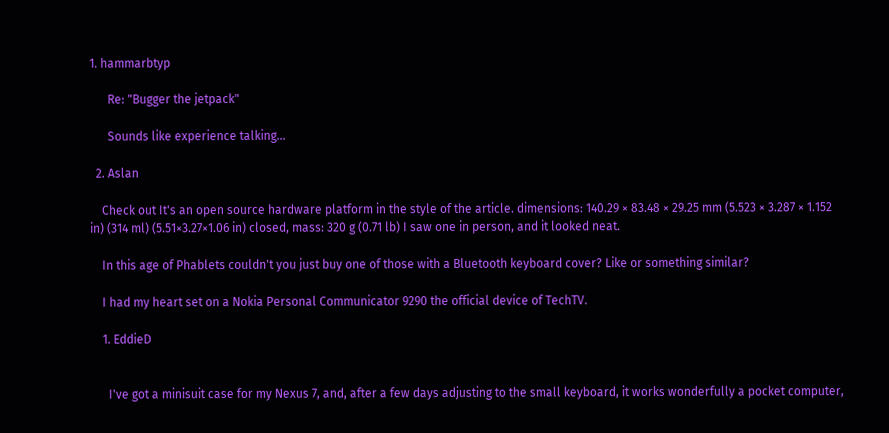1. hammarbtyp

      Re: "Bugger the jetpack"

      Sounds like experience talking...

  2. Aslan

    Check out It's an open source hardware platform in the style of the article. dimensions: 140.29 × 83.48 × 29.25 mm (5.523 × 3.287 × 1.152 in) (314 ml) (5.51×3.27×1.06 in) closed, mass: 320 g (0.71 lb) I saw one in person, and it looked neat.

    In this age of Phablets couldn't you just buy one of those with a Bluetooth keyboard cover? Like or something similar?

    I had my heart set on a Nokia Personal Communicator 9290 the official device of TechTV.

    1. EddieD


      I've got a minisuit case for my Nexus 7, and, after a few days adjusting to the small keyboard, it works wonderfully a pocket computer,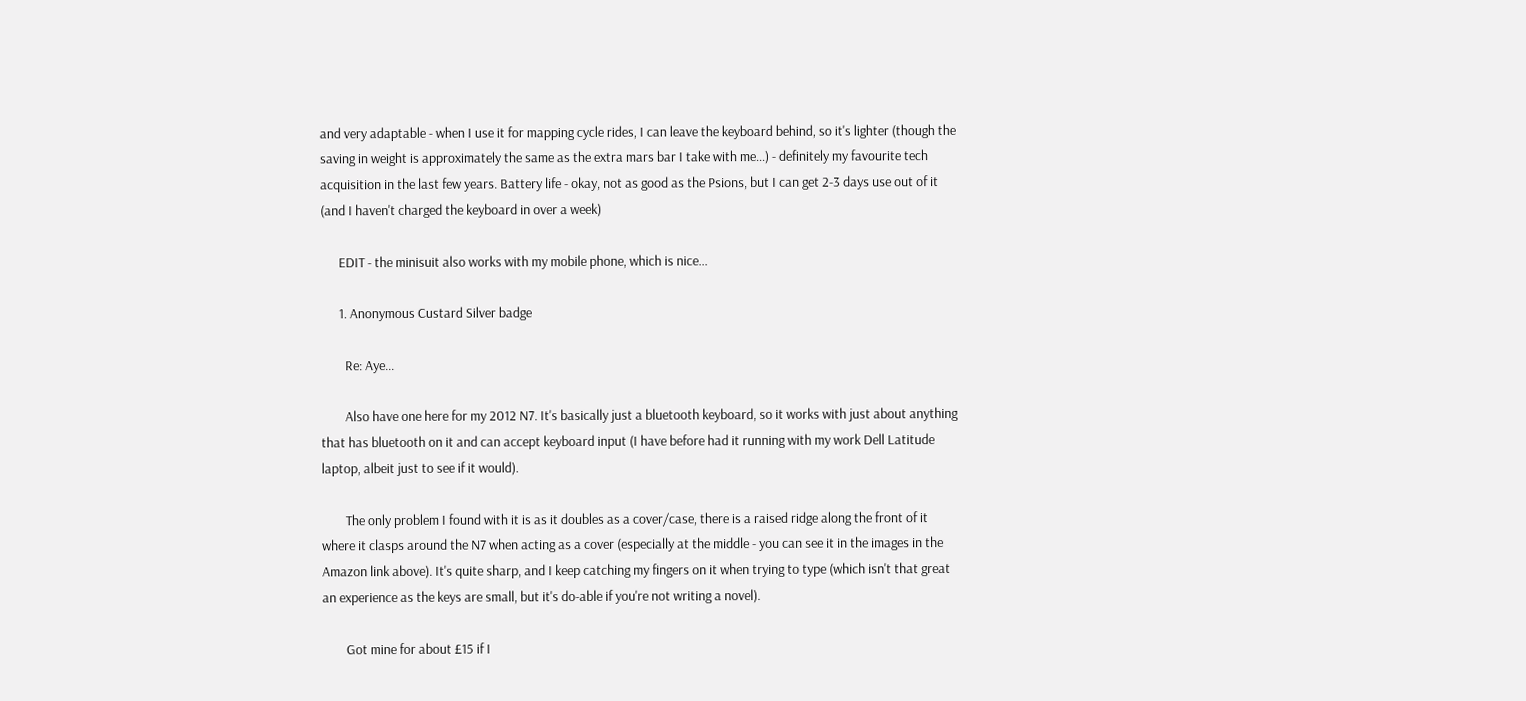and very adaptable - when I use it for mapping cycle rides, I can leave the keyboard behind, so it's lighter (though the saving in weight is approximately the same as the extra mars bar I take with me...) - definitely my favourite tech acquisition in the last few years. Battery life - okay, not as good as the Psions, but I can get 2-3 days use out of it (and I haven't charged the keyboard in over a week)

      EDIT - the minisuit also works with my mobile phone, which is nice...

      1. Anonymous Custard Silver badge

        Re: Aye...

        Also have one here for my 2012 N7. It's basically just a bluetooth keyboard, so it works with just about anything that has bluetooth on it and can accept keyboard input (I have before had it running with my work Dell Latitude laptop, albeit just to see if it would).

        The only problem I found with it is as it doubles as a cover/case, there is a raised ridge along the front of it where it clasps around the N7 when acting as a cover (especially at the middle - you can see it in the images in the Amazon link above). It's quite sharp, and I keep catching my fingers on it when trying to type (which isn't that great an experience as the keys are small, but it's do-able if you're not writing a novel).

        Got mine for about £15 if I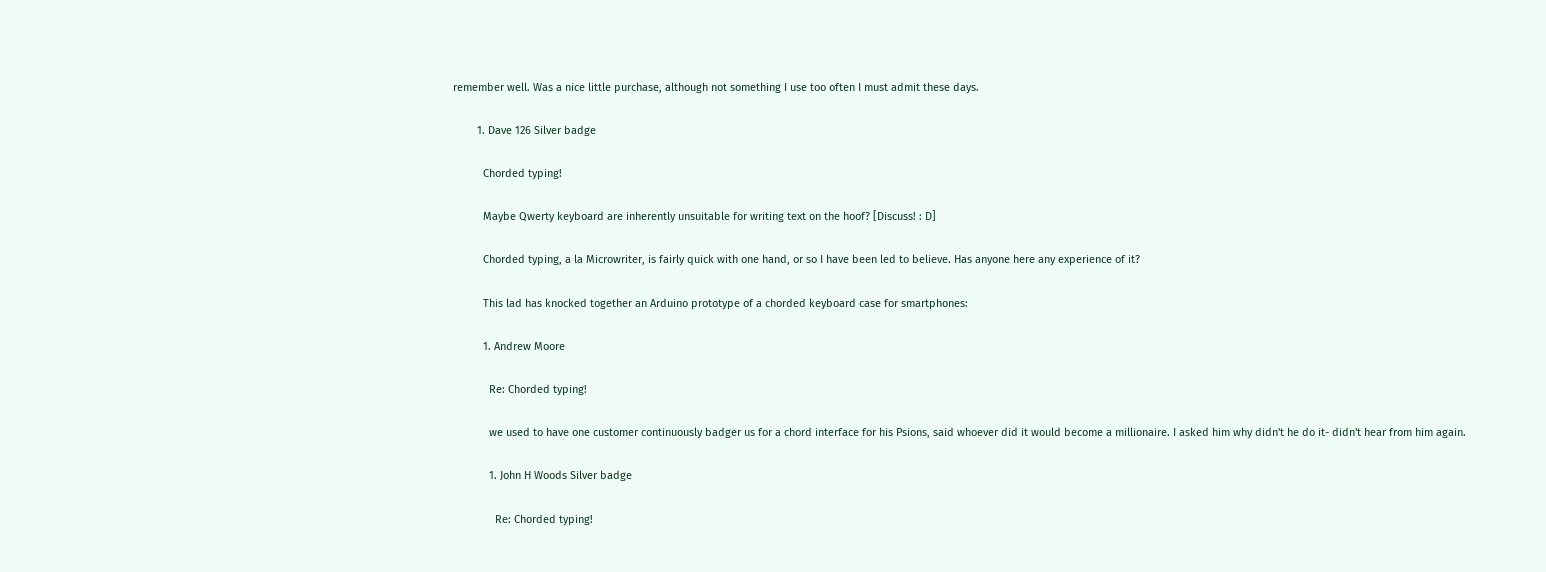remember well. Was a nice little purchase, although not something I use too often I must admit these days.

        1. Dave 126 Silver badge

          Chorded typing!

          Maybe Qwerty keyboard are inherently unsuitable for writing text on the hoof? [Discuss! : D]

          Chorded typing, a la Microwriter, is fairly quick with one hand, or so I have been led to believe. Has anyone here any experience of it?

          This lad has knocked together an Arduino prototype of a chorded keyboard case for smartphones:

          1. Andrew Moore

            Re: Chorded typing!

            we used to have one customer continuously badger us for a chord interface for his Psions, said whoever did it would become a millionaire. I asked him why didn't he do it- didn't hear from him again.

            1. John H Woods Silver badge

              Re: Chorded typing!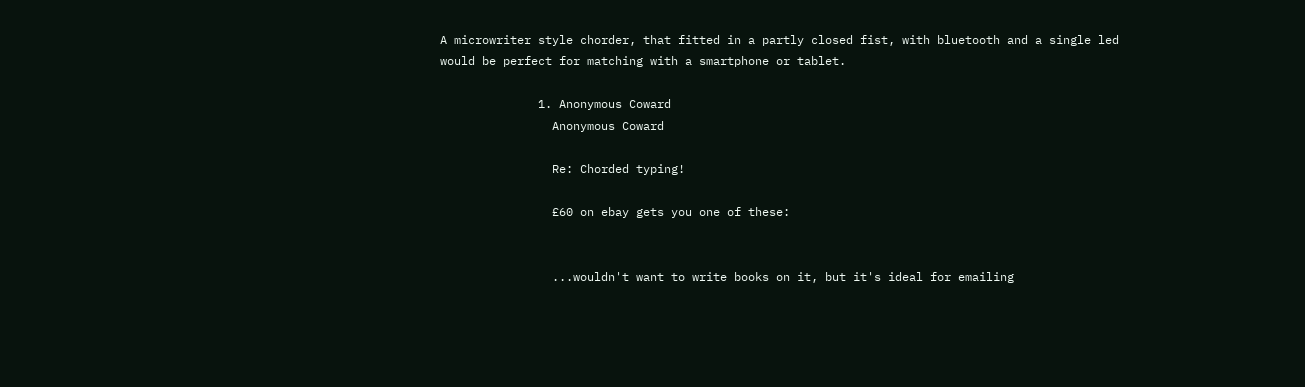A microwriter style chorder, that fitted in a partly closed fist, with bluetooth and a single led would be perfect for matching with a smartphone or tablet.

              1. Anonymous Coward
                Anonymous Coward

                Re: Chorded typing!

                £60 on ebay gets you one of these:


                ...wouldn't want to write books on it, but it's ideal for emailing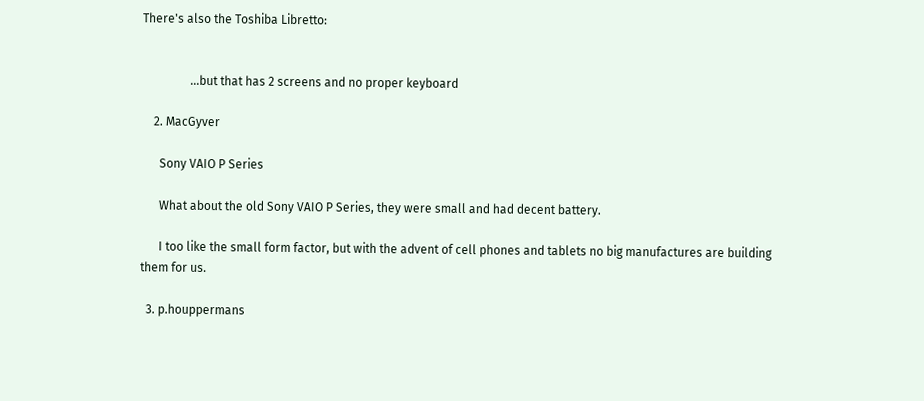There's also the Toshiba Libretto:


                ...but that has 2 screens and no proper keyboard

    2. MacGyver

      Sony VAIO P Series

      What about the old Sony VAIO P Series, they were small and had decent battery.

      I too like the small form factor, but with the advent of cell phones and tablets no big manufactures are building them for us.

  3. p.houppermans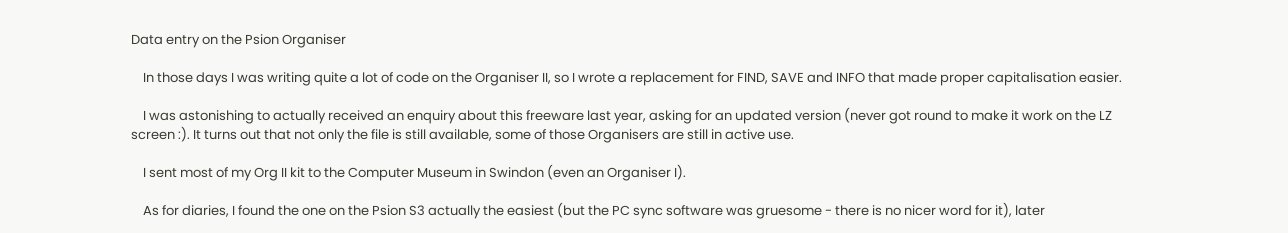Data entry on the Psion Organiser

    In those days I was writing quite a lot of code on the Organiser II, so I wrote a replacement for FIND, SAVE and INFO that made proper capitalisation easier.

    I was astonishing to actually received an enquiry about this freeware last year, asking for an updated version (never got round to make it work on the LZ screen :). It turns out that not only the file is still available, some of those Organisers are still in active use.

    I sent most of my Org II kit to the Computer Museum in Swindon (even an Organiser I).

    As for diaries, I found the one on the Psion S3 actually the easiest (but the PC sync software was gruesome - there is no nicer word for it), later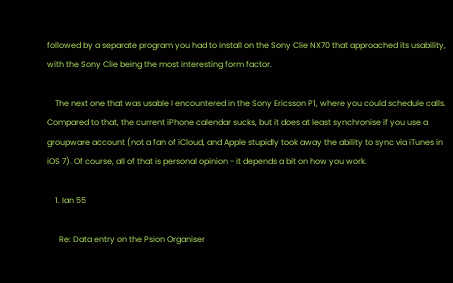followed by a separate program you had to install on the Sony Clie NX70 that approached its usability, with the Sony Clie being the most interesting form factor.

    The next one that was usable I encountered in the Sony Ericsson P1, where you could schedule calls. Compared to that, the current iPhone calendar sucks, but it does at least synchronise if you use a groupware account (not a fan of iCloud, and Apple stupidly took away the ability to sync via iTunes in iOS 7). Of course, all of that is personal opinion - it depends a bit on how you work.

    1. Ian 55

      Re: Data entry on the Psion Organiser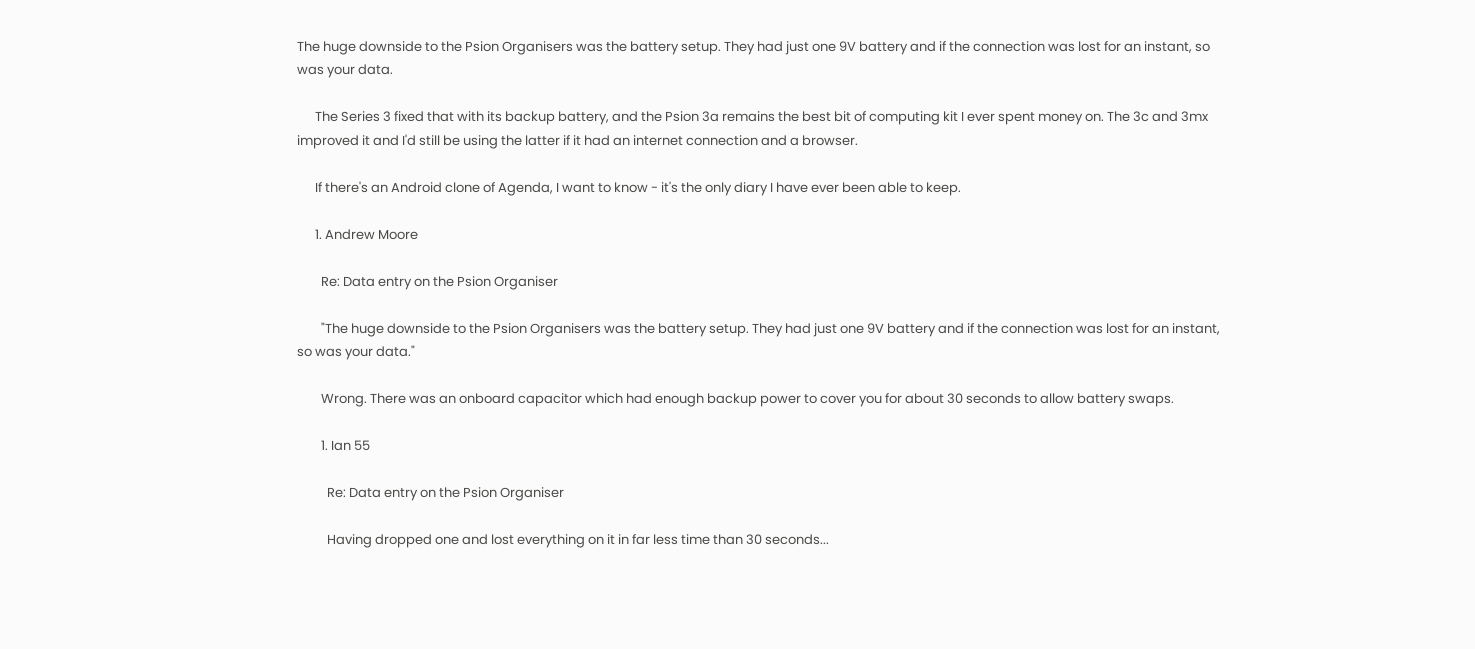The huge downside to the Psion Organisers was the battery setup. They had just one 9V battery and if the connection was lost for an instant, so was your data.

      The Series 3 fixed that with its backup battery, and the Psion 3a remains the best bit of computing kit I ever spent money on. The 3c and 3mx improved it and I'd still be using the latter if it had an internet connection and a browser.

      If there's an Android clone of Agenda, I want to know - it's the only diary I have ever been able to keep.

      1. Andrew Moore

        Re: Data entry on the Psion Organiser

        "The huge downside to the Psion Organisers was the battery setup. They had just one 9V battery and if the connection was lost for an instant, so was your data."

        Wrong. There was an onboard capacitor which had enough backup power to cover you for about 30 seconds to allow battery swaps.

        1. Ian 55

          Re: Data entry on the Psion Organiser

          Having dropped one and lost everything on it in far less time than 30 seconds...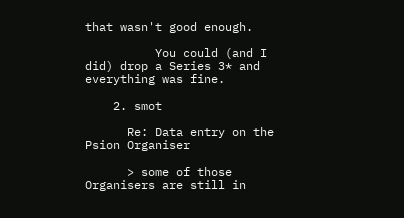that wasn't good enough.

          You could (and I did) drop a Series 3* and everything was fine.

    2. smot

      Re: Data entry on the Psion Organiser

      > some of those Organisers are still in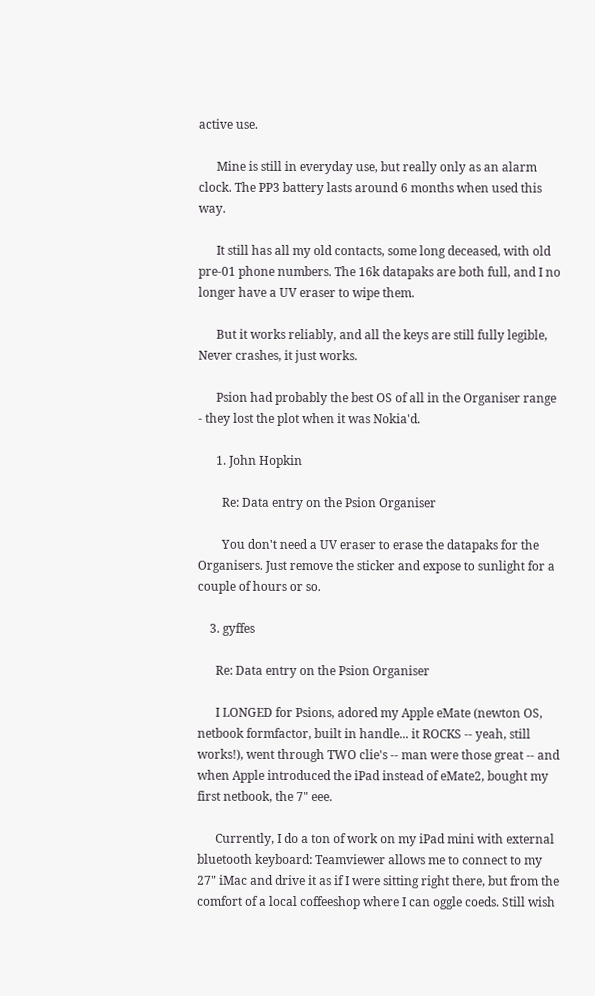active use.

      Mine is still in everyday use, but really only as an alarm clock. The PP3 battery lasts around 6 months when used this way.

      It still has all my old contacts, some long deceased, with old pre-01 phone numbers. The 16k datapaks are both full, and I no longer have a UV eraser to wipe them.

      But it works reliably, and all the keys are still fully legible, Never crashes, it just works.

      Psion had probably the best OS of all in the Organiser range - they lost the plot when it was Nokia'd.

      1. John Hopkin

        Re: Data entry on the Psion Organiser

        You don't need a UV eraser to erase the datapaks for the Organisers. Just remove the sticker and expose to sunlight for a couple of hours or so.

    3. gyffes

      Re: Data entry on the Psion Organiser

      I LONGED for Psions, adored my Apple eMate (newton OS, netbook formfactor, built in handle... it ROCKS -- yeah, still works!), went through TWO clie's -- man were those great -- and when Apple introduced the iPad instead of eMate2, bought my first netbook, the 7" eee.

      Currently, I do a ton of work on my iPad mini with external bluetooth keyboard: Teamviewer allows me to connect to my 27" iMac and drive it as if I were sitting right there, but from the comfort of a local coffeeshop where I can oggle coeds. Still wish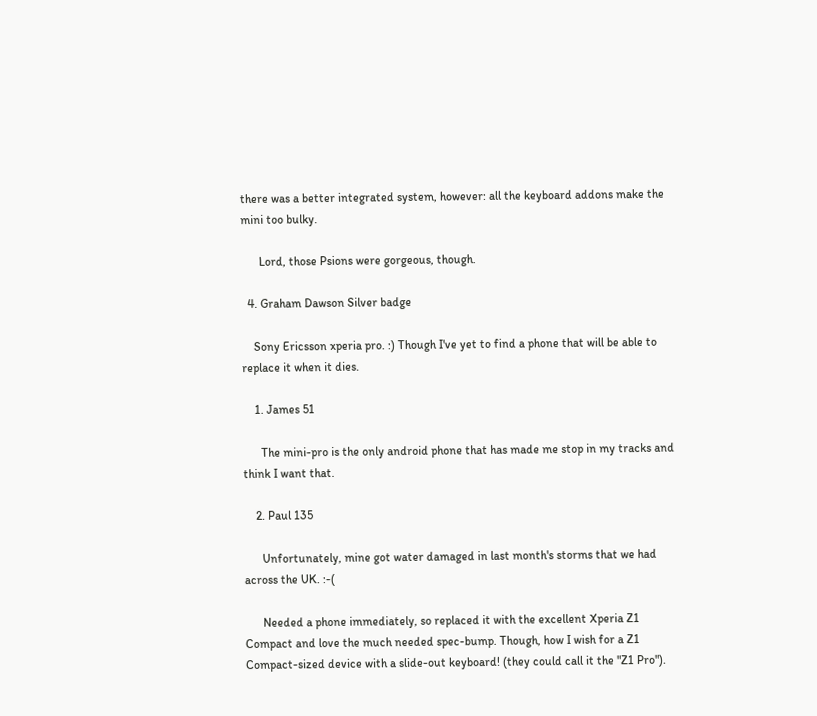there was a better integrated system, however: all the keyboard addons make the mini too bulky.

      Lord, those Psions were gorgeous, though.

  4. Graham Dawson Silver badge

    Sony Ericsson xperia pro. :) Though I've yet to find a phone that will be able to replace it when it dies.

    1. James 51

      The mini-pro is the only android phone that has made me stop in my tracks and think I want that.

    2. Paul 135

      Unfortunately, mine got water damaged in last month's storms that we had across the UK. :-(

      Needed a phone immediately, so replaced it with the excellent Xperia Z1 Compact and love the much needed spec-bump. Though, how I wish for a Z1 Compact-sized device with a slide-out keyboard! (they could call it the "Z1 Pro").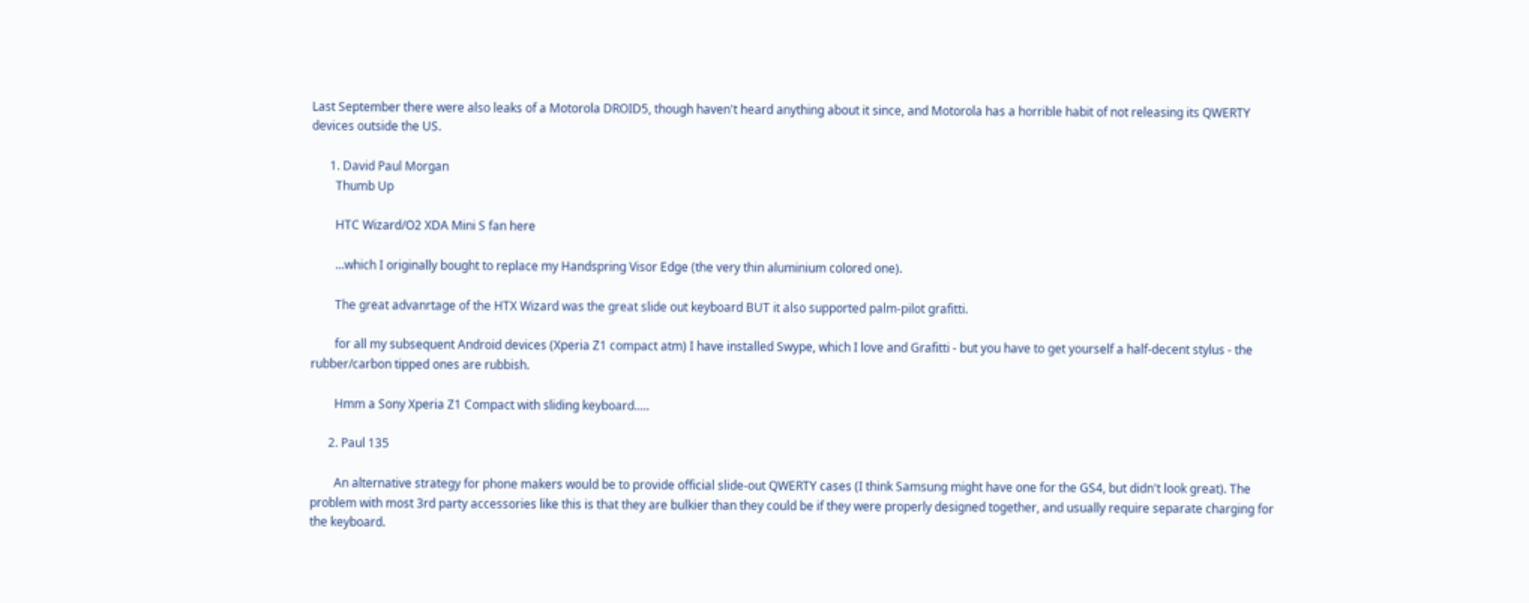Last September there were also leaks of a Motorola DROID5, though haven't heard anything about it since, and Motorola has a horrible habit of not releasing its QWERTY devices outside the US.

      1. David Paul Morgan
        Thumb Up

        HTC Wizard/O2 XDA Mini S fan here

        ...which I originally bought to replace my Handspring Visor Edge (the very thin aluminium colored one).

        The great advanrtage of the HTX Wizard was the great slide out keyboard BUT it also supported palm-pilot grafitti.

        for all my subsequent Android devices (Xperia Z1 compact atm) I have installed Swype, which I love and Grafitti - but you have to get yourself a half-decent stylus - the rubber/carbon tipped ones are rubbish.

        Hmm a Sony Xperia Z1 Compact with sliding keyboard.....

      2. Paul 135

        An alternative strategy for phone makers would be to provide official slide-out QWERTY cases (I think Samsung might have one for the GS4, but didn't look great). The problem with most 3rd party accessories like this is that they are bulkier than they could be if they were properly designed together, and usually require separate charging for the keyboard.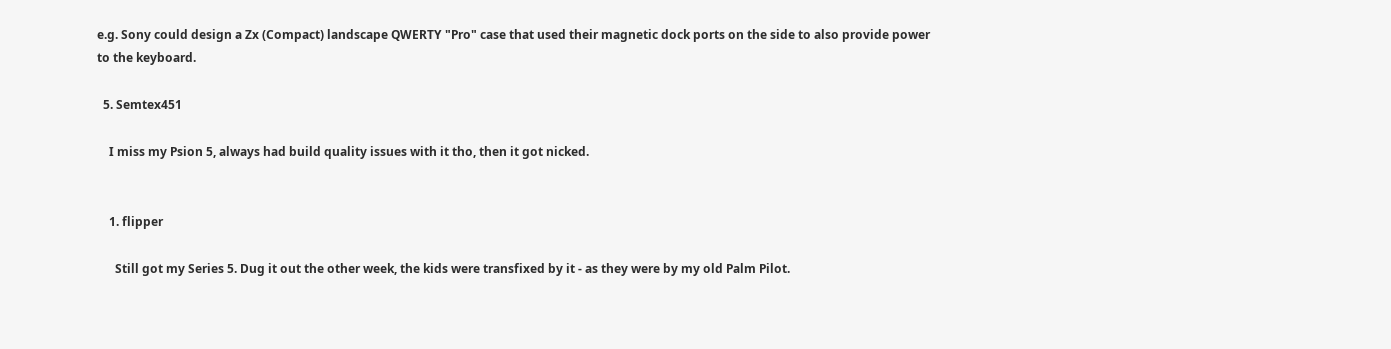e.g. Sony could design a Zx (Compact) landscape QWERTY "Pro" case that used their magnetic dock ports on the side to also provide power to the keyboard.

  5. Semtex451

    I miss my Psion 5, always had build quality issues with it tho, then it got nicked.


    1. flipper

      Still got my Series 5. Dug it out the other week, the kids were transfixed by it - as they were by my old Palm Pilot.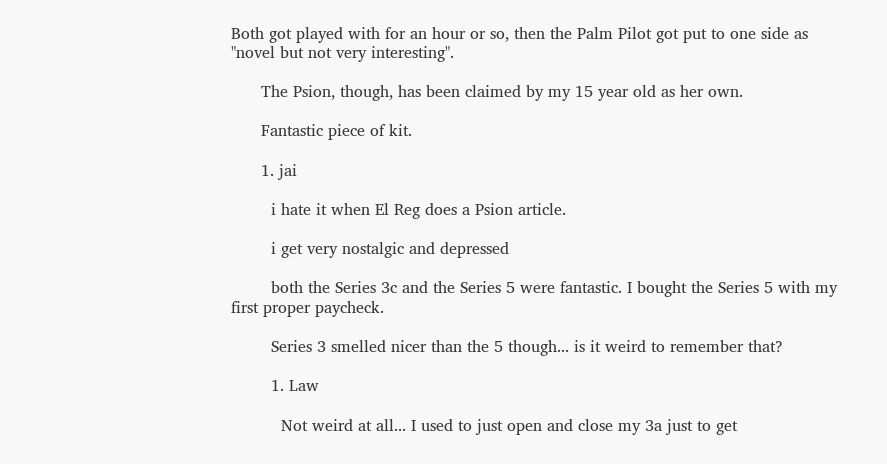Both got played with for an hour or so, then the Palm Pilot got put to one side as "novel but not very interesting".

      The Psion, though, has been claimed by my 15 year old as her own.

      Fantastic piece of kit.

      1. jai

        i hate it when El Reg does a Psion article.

        i get very nostalgic and depressed

        both the Series 3c and the Series 5 were fantastic. I bought the Series 5 with my first proper paycheck.

        Series 3 smelled nicer than the 5 though... is it weird to remember that?

        1. Law

          Not weird at all... I used to just open and close my 3a just to get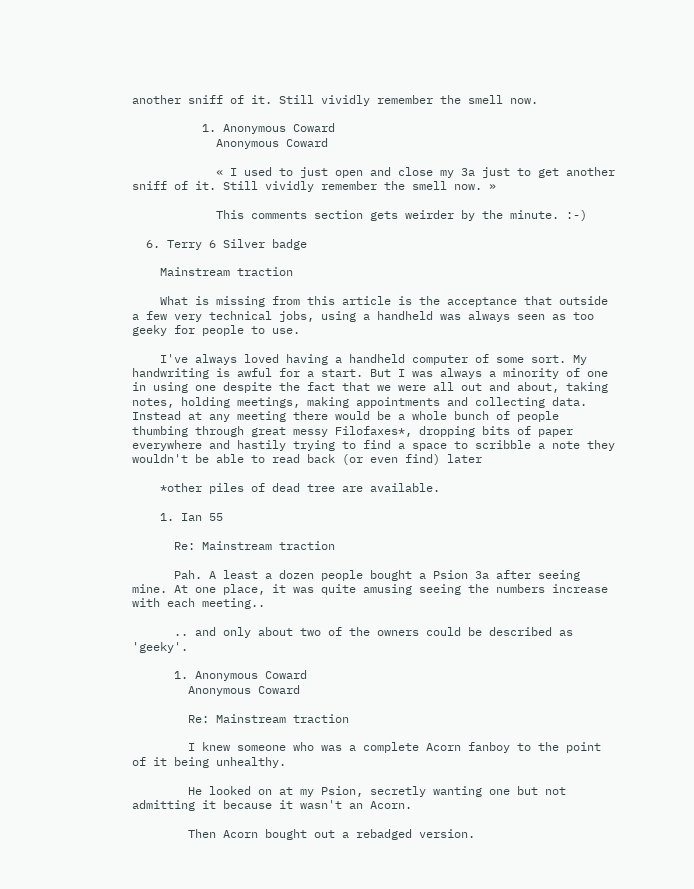another sniff of it. Still vividly remember the smell now.

          1. Anonymous Coward
            Anonymous Coward

            « I used to just open and close my 3a just to get another sniff of it. Still vividly remember the smell now. »

            This comments section gets weirder by the minute. :-)

  6. Terry 6 Silver badge

    Mainstream traction

    What is missing from this article is the acceptance that outside a few very technical jobs, using a handheld was always seen as too geeky for people to use.

    I've always loved having a handheld computer of some sort. My handwriting is awful for a start. But I was always a minority of one in using one despite the fact that we were all out and about, taking notes, holding meetings, making appointments and collecting data. Instead at any meeting there would be a whole bunch of people thumbing through great messy Filofaxes*, dropping bits of paper everywhere and hastily trying to find a space to scribble a note they wouldn't be able to read back (or even find) later

    *other piles of dead tree are available.

    1. Ian 55

      Re: Mainstream traction

      Pah. A least a dozen people bought a Psion 3a after seeing mine. At one place, it was quite amusing seeing the numbers increase with each meeting..

      .. and only about two of the owners could be described as 'geeky'.

      1. Anonymous Coward
        Anonymous Coward

        Re: Mainstream traction

        I knew someone who was a complete Acorn fanboy to the point of it being unhealthy.

        He looked on at my Psion, secretly wanting one but not admitting it because it wasn't an Acorn.

        Then Acorn bought out a rebadged version.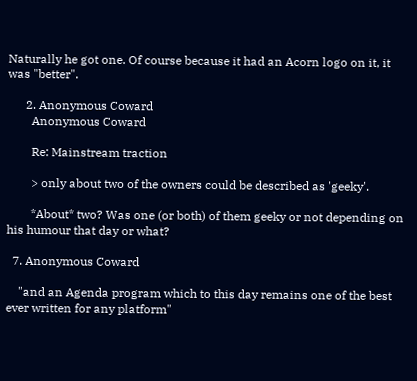Naturally he got one. Of course because it had an Acorn logo on it, it was "better".

      2. Anonymous Coward
        Anonymous Coward

        Re: Mainstream traction

        > only about two of the owners could be described as 'geeky'.

        *About* two? Was one (or both) of them geeky or not depending on his humour that day or what?

  7. Anonymous Coward

    "and an Agenda program which to this day remains one of the best ever written for any platform"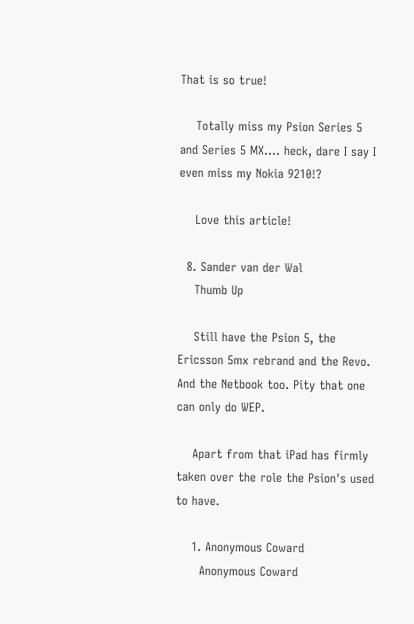That is so true!

    Totally miss my Psion Series 5 and Series 5 MX.... heck, dare I say I even miss my Nokia 9210!?

    Love this article!

  8. Sander van der Wal
    Thumb Up

    Still have the Psion 5, the Ericsson 5mx rebrand and the Revo. And the Netbook too. Pity that one can only do WEP.

    Apart from that iPad has firmly taken over the role the Psion's used to have.

    1. Anonymous Coward
      Anonymous Coward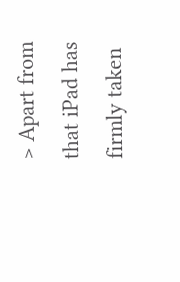> Apart from that iPad has firmly taken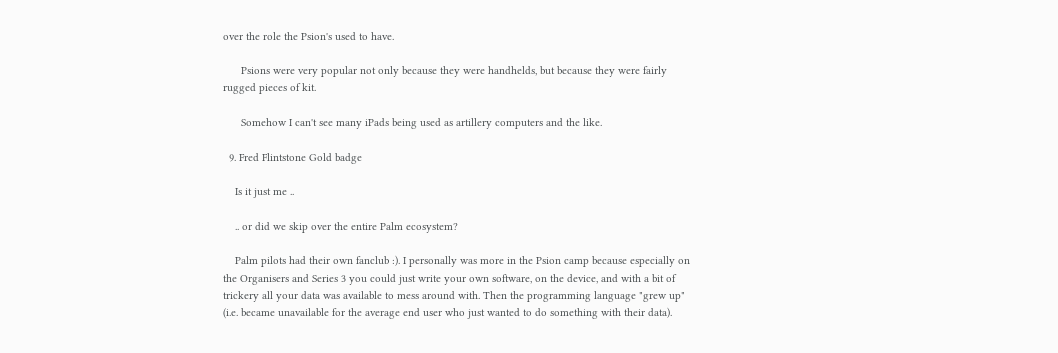over the role the Psion's used to have.

      Psions were very popular not only because they were handhelds, but because they were fairly rugged pieces of kit.

      Somehow I can't see many iPads being used as artillery computers and the like.

  9. Fred Flintstone Gold badge

    Is it just me ..

    .. or did we skip over the entire Palm ecosystem?

    Palm pilots had their own fanclub :). I personally was more in the Psion camp because especially on the Organisers and Series 3 you could just write your own software, on the device, and with a bit of trickery all your data was available to mess around with. Then the programming language "grew up" (i.e. became unavailable for the average end user who just wanted to do something with their data).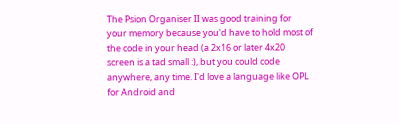The Psion Organiser II was good training for your memory because you'd have to hold most of the code in your head (a 2x16 or later 4x20 screen is a tad small :), but you could code anywhere, any time. I'd love a language like OPL for Android and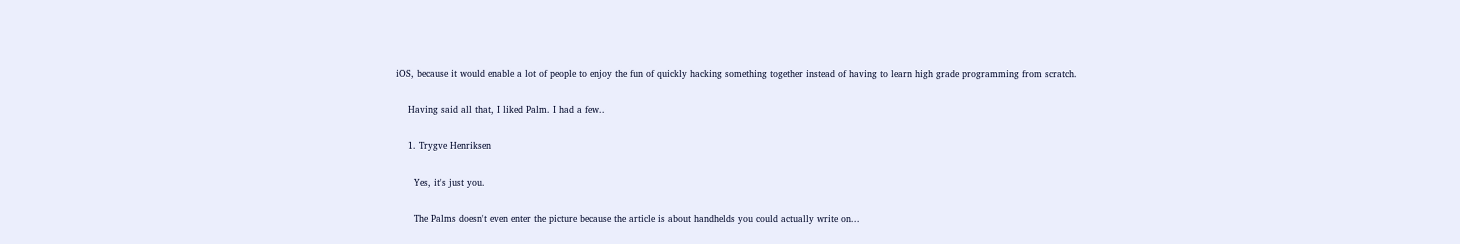iOS, because it would enable a lot of people to enjoy the fun of quickly hacking something together instead of having to learn high grade programming from scratch.

    Having said all that, I liked Palm. I had a few..

    1. Trygve Henriksen

      Yes, it's just you.

      The Palms doesn't even enter the picture because the article is about handhelds you could actually write on...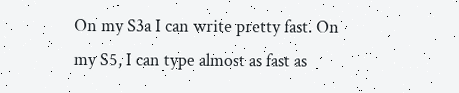On my S3a I can write pretty fast. On my S5, I can type almost as fast as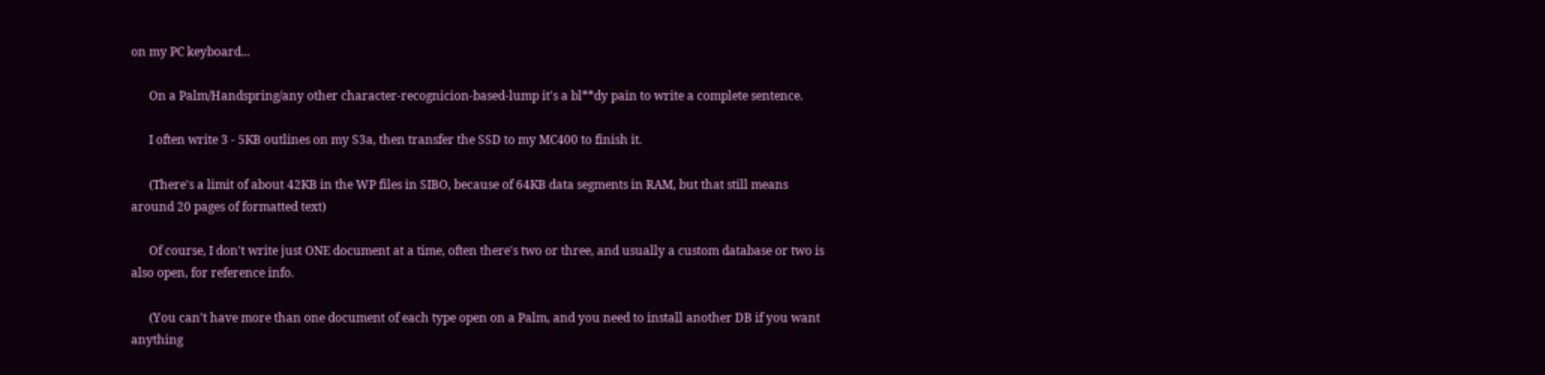on my PC keyboard...

      On a Palm/Handspring/any other character-recognicion-based-lump it's a bl**dy pain to write a complete sentence.

      I often write 3 - 5KB outlines on my S3a, then transfer the SSD to my MC400 to finish it.

      (There's a limit of about 42KB in the WP files in SIBO, because of 64KB data segments in RAM, but that still means around 20 pages of formatted text)

      Of course, I don't write just ONE document at a time, often there's two or three, and usually a custom database or two is also open, for reference info.

      (You can't have more than one document of each type open on a Palm, and you need to install another DB if you want anything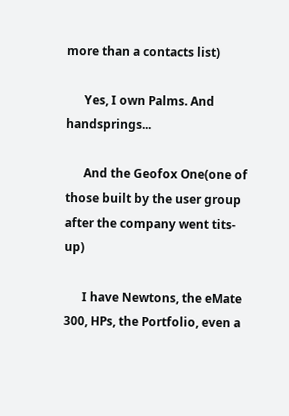more than a contacts list)

      Yes, I own Palms. And handsprings...

      And the Geofox One(one of those built by the user group after the company went tits-up)

      I have Newtons, the eMate 300, HPs, the Portfolio, even a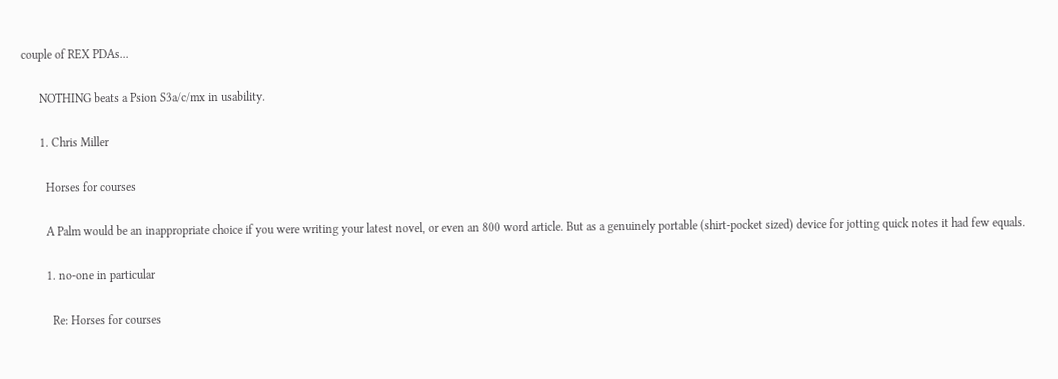couple of REX PDAs...

      NOTHING beats a Psion S3a/c/mx in usability.

      1. Chris Miller

        Horses for courses

        A Palm would be an inappropriate choice if you were writing your latest novel, or even an 800 word article. But as a genuinely portable (shirt-pocket sized) device for jotting quick notes it had few equals.

        1. no-one in particular

          Re: Horses for courses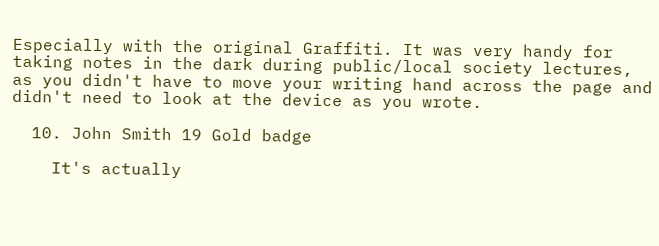Especially with the original Graffiti. It was very handy for taking notes in the dark during public/local society lectures, as you didn't have to move your writing hand across the page and didn't need to look at the device as you wrote.

  10. John Smith 19 Gold badge

    It's actually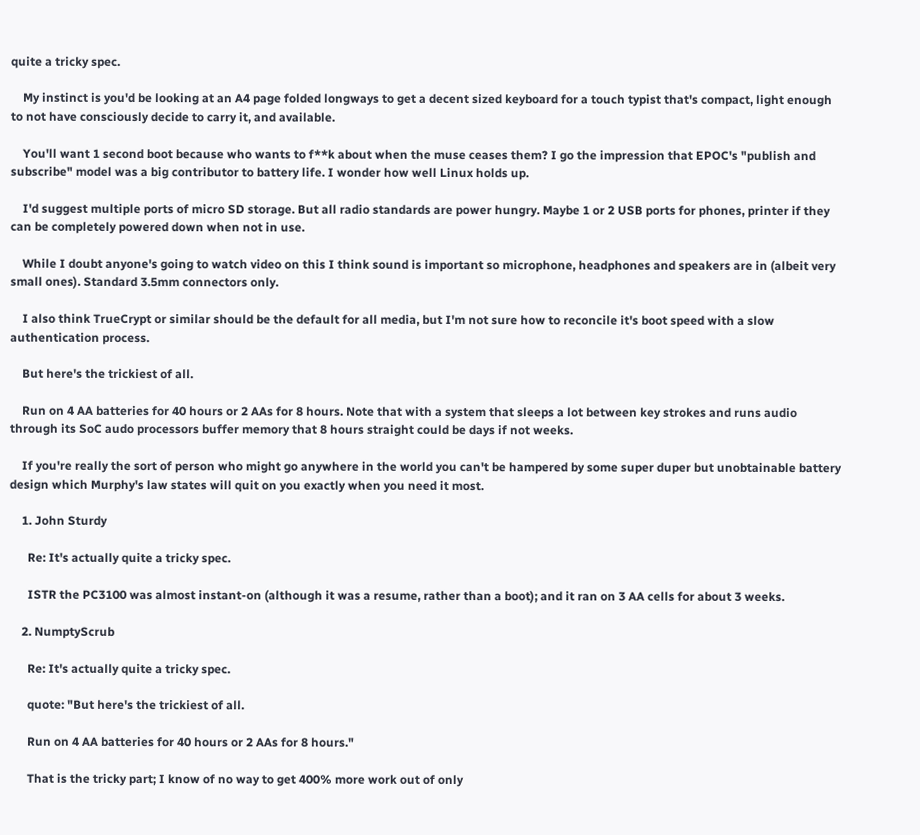quite a tricky spec.

    My instinct is you'd be looking at an A4 page folded longways to get a decent sized keyboard for a touch typist that's compact, light enough to not have consciously decide to carry it, and available.

    You'll want 1 second boot because who wants to f**k about when the muse ceases them? I go the impression that EPOC's "publish and subscribe" model was a big contributor to battery life. I wonder how well Linux holds up.

    I'd suggest multiple ports of micro SD storage. But all radio standards are power hungry. Maybe 1 or 2 USB ports for phones, printer if they can be completely powered down when not in use.

    While I doubt anyone's going to watch video on this I think sound is important so microphone, headphones and speakers are in (albeit very small ones). Standard 3.5mm connectors only.

    I also think TrueCrypt or similar should be the default for all media, but I'm not sure how to reconcile it's boot speed with a slow authentication process.

    But here's the trickiest of all.

    Run on 4 AA batteries for 40 hours or 2 AAs for 8 hours. Note that with a system that sleeps a lot between key strokes and runs audio through its SoC audo processors buffer memory that 8 hours straight could be days if not weeks.

    If you're really the sort of person who might go anywhere in the world you can't be hampered by some super duper but unobtainable battery design which Murphy's law states will quit on you exactly when you need it most.

    1. John Sturdy

      Re: It's actually quite a tricky spec.

      ISTR the PC3100 was almost instant-on (although it was a resume, rather than a boot); and it ran on 3 AA cells for about 3 weeks.

    2. NumptyScrub

      Re: It's actually quite a tricky spec.

      quote: "But here's the trickiest of all.

      Run on 4 AA batteries for 40 hours or 2 AAs for 8 hours."

      That is the tricky part; I know of no way to get 400% more work out of only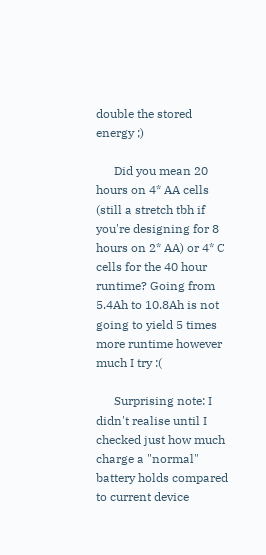double the stored energy ;)

      Did you mean 20 hours on 4* AA cells (still a stretch tbh if you're designing for 8 hours on 2* AA) or 4* C cells for the 40 hour runtime? Going from 5.4Ah to 10.8Ah is not going to yield 5 times more runtime however much I try :(

      Surprising note: I didn't realise until I checked just how much charge a "normal" battery holds compared to current device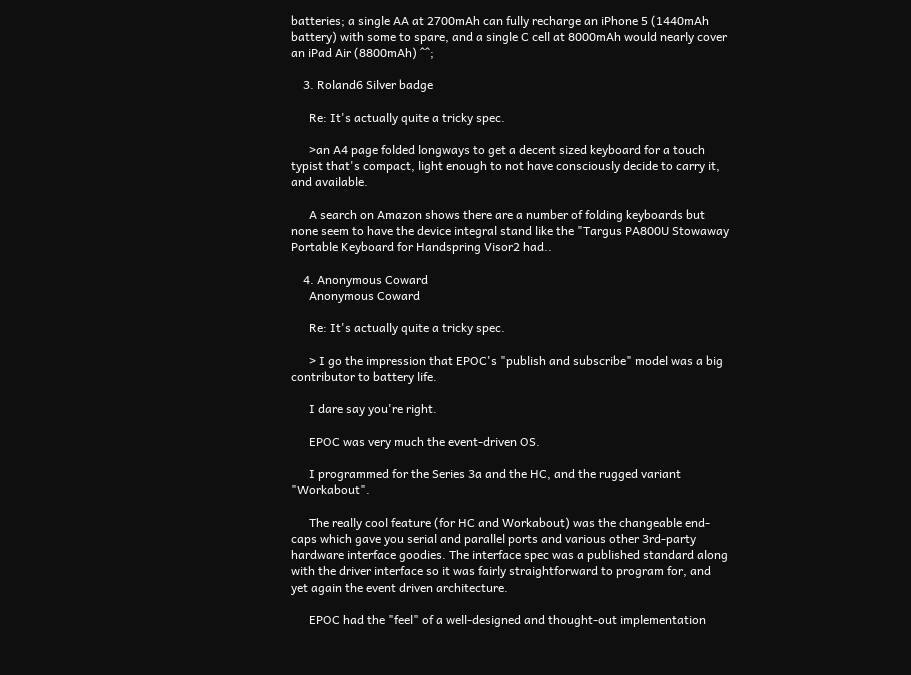batteries; a single AA at 2700mAh can fully recharge an iPhone 5 (1440mAh battery) with some to spare, and a single C cell at 8000mAh would nearly cover an iPad Air (8800mAh) ^^;

    3. Roland6 Silver badge

      Re: It's actually quite a tricky spec.

      >an A4 page folded longways to get a decent sized keyboard for a touch typist that's compact, light enough to not have consciously decide to carry it, and available.

      A search on Amazon shows there are a number of folding keyboards but none seem to have the device integral stand like the "Targus PA800U Stowaway Portable Keyboard for Handspring Visor2 had..

    4. Anonymous Coward
      Anonymous Coward

      Re: It's actually quite a tricky spec.

      > I go the impression that EPOC's "publish and subscribe" model was a big contributor to battery life.

      I dare say you're right.

      EPOC was very much the event-driven OS.

      I programmed for the Series 3a and the HC, and the rugged variant "Workabout".

      The really cool feature (for HC and Workabout) was the changeable end-caps which gave you serial and parallel ports and various other 3rd-party hardware interface goodies. The interface spec was a published standard along with the driver interface so it was fairly straightforward to program for, and yet again the event driven architecture.

      EPOC had the "feel" of a well-designed and thought-out implementation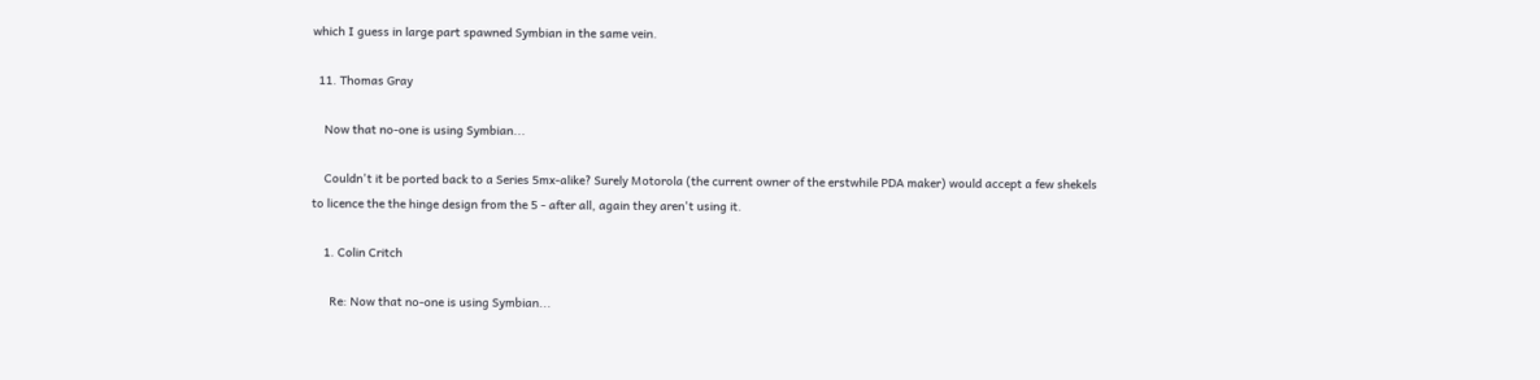which I guess in large part spawned Symbian in the same vein.

  11. Thomas Gray

    Now that no-one is using Symbian...

    Couldn't it be ported back to a Series 5mx-alike? Surely Motorola (the current owner of the erstwhile PDA maker) would accept a few shekels to licence the the hinge design from the 5 - after all, again they aren't using it.

    1. Colin Critch

      Re: Now that no-one is using Symbian...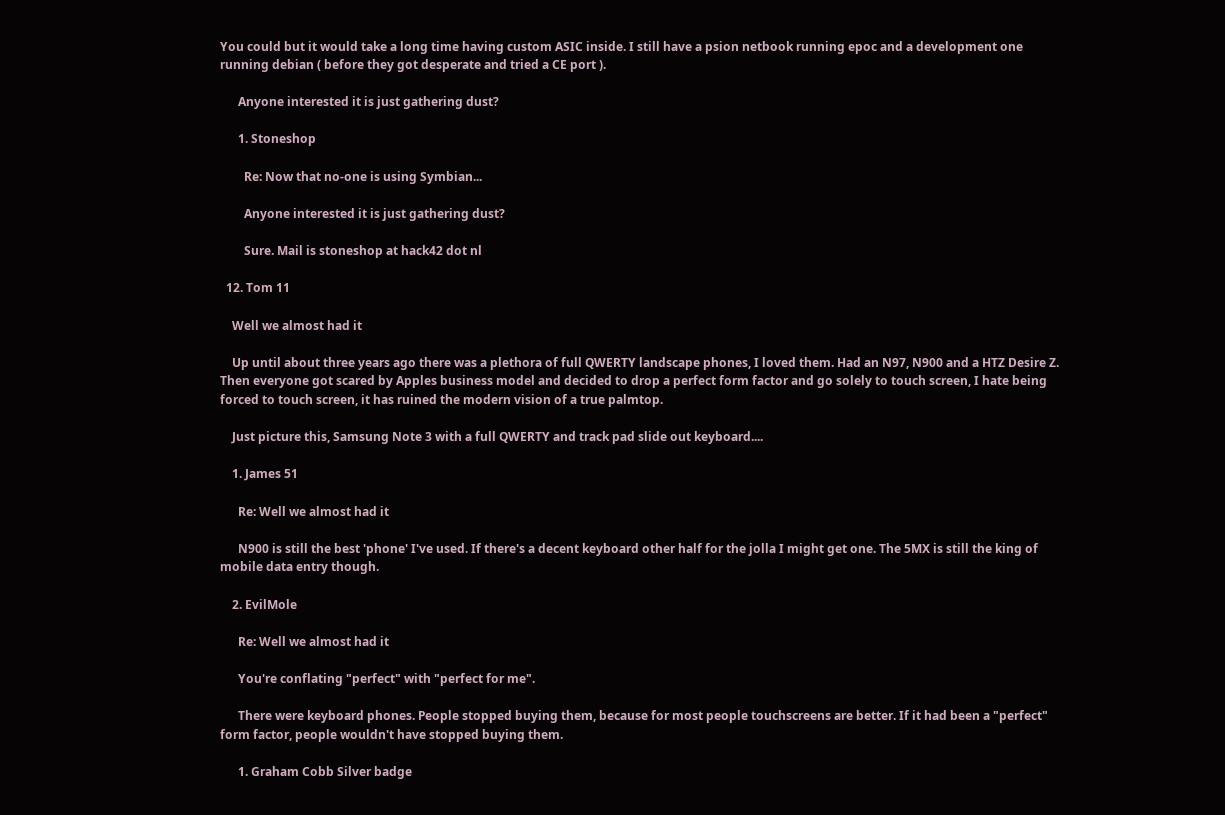You could but it would take a long time having custom ASIC inside. I still have a psion netbook running epoc and a development one running debian ( before they got desperate and tried a CE port ).

      Anyone interested it is just gathering dust?

      1. Stoneshop

        Re: Now that no-one is using Symbian...

        Anyone interested it is just gathering dust?

        Sure. Mail is stoneshop at hack42 dot nl

  12. Tom 11

    Well we almost had it

    Up until about three years ago there was a plethora of full QWERTY landscape phones, I loved them. Had an N97, N900 and a HTZ Desire Z. Then everyone got scared by Apples business model and decided to drop a perfect form factor and go solely to touch screen, I hate being forced to touch screen, it has ruined the modern vision of a true palmtop.

    Just picture this, Samsung Note 3 with a full QWERTY and track pad slide out keyboard....

    1. James 51

      Re: Well we almost had it

      N900 is still the best 'phone' I've used. If there's a decent keyboard other half for the jolla I might get one. The 5MX is still the king of mobile data entry though.

    2. EvilMole

      Re: Well we almost had it

      You're conflating "perfect" with "perfect for me".

      There were keyboard phones. People stopped buying them, because for most people touchscreens are better. If it had been a "perfect" form factor, people wouldn't have stopped buying them.

      1. Graham Cobb Silver badge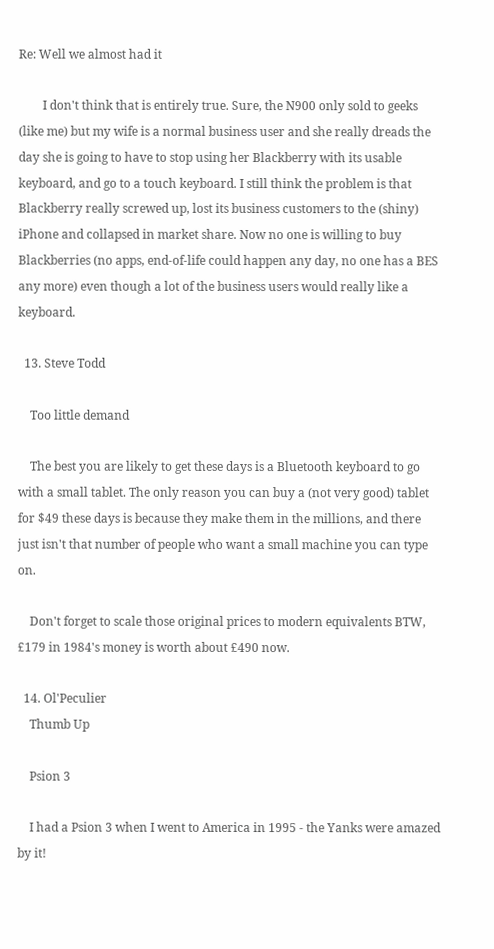Re: Well we almost had it

        I don't think that is entirely true. Sure, the N900 only sold to geeks (like me) but my wife is a normal business user and she really dreads the day she is going to have to stop using her Blackberry with its usable keyboard, and go to a touch keyboard. I still think the problem is that Blackberry really screwed up, lost its business customers to the (shiny) iPhone and collapsed in market share. Now no one is willing to buy Blackberries (no apps, end-of-life could happen any day, no one has a BES any more) even though a lot of the business users would really like a keyboard.

  13. Steve Todd

    Too little demand

    The best you are likely to get these days is a Bluetooth keyboard to go with a small tablet. The only reason you can buy a (not very good) tablet for $49 these days is because they make them in the millions, and there just isn't that number of people who want a small machine you can type on.

    Don't forget to scale those original prices to modern equivalents BTW, £179 in 1984's money is worth about £490 now.

  14. Ol'Peculier
    Thumb Up

    Psion 3

    I had a Psion 3 when I went to America in 1995 - the Yanks were amazed by it!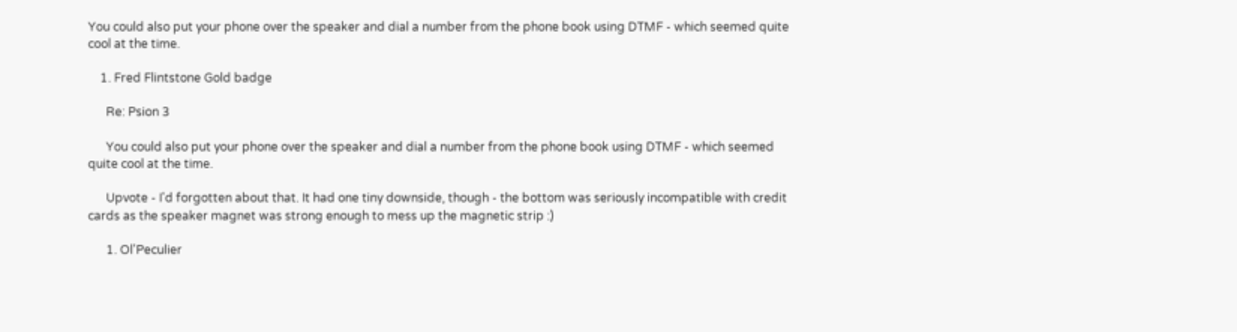You could also put your phone over the speaker and dial a number from the phone book using DTMF - which seemed quite cool at the time.

    1. Fred Flintstone Gold badge

      Re: Psion 3

      You could also put your phone over the speaker and dial a number from the phone book using DTMF - which seemed quite cool at the time.

      Upvote - I'd forgotten about that. It had one tiny downside, though - the bottom was seriously incompatible with credit cards as the speaker magnet was strong enough to mess up the magnetic strip :)

      1. Ol'Peculier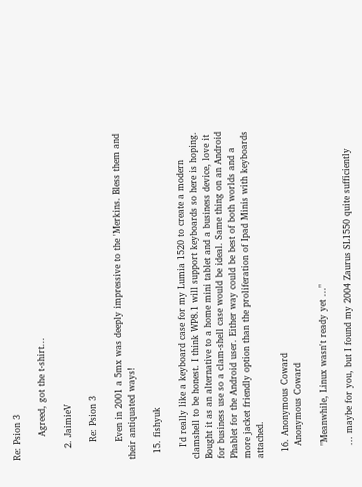Re: Psion 3

        Agreed, got the t-shirt...

    2. JaimieV

      Re: Psion 3

      Even in 2001 a 5mx was deeply impressive to the 'Merkins. Bless them and their antiquated ways!

  15. fishyuk

    I'd really like a keyboard case for my Lumia 1520 to create a modern clamshell to be honest. I think WP8.1 will support keyboards so here is hoping. Bought it as an alternative to a home mini tablet and a business device, love it for business use so a clam-shell case would be ideal. Same thing on an Android Phablet for the Android user. Either way could be best of both worlds and a more jacket friendly option than the proliferation of Ipad Minis with keyboards attached.

  16. Anonymous Coward
    Anonymous Coward

    "Meanwhile, Linux wasn't ready yet ..."

    ... maybe for you, but I found my 2004 Zaurus SL1550 quite sufficiently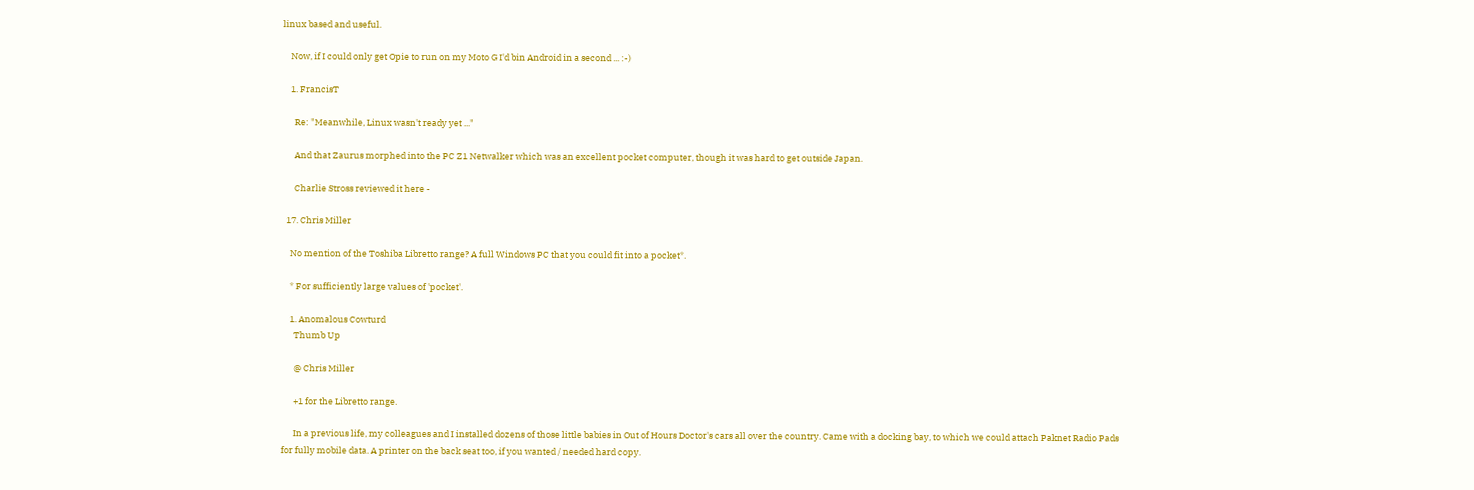linux based and useful.

    Now, if I could only get Opie to run on my Moto G I'd bin Android in a second ... :-)

    1. FrancisT

      Re: "Meanwhile, Linux wasn't ready yet ..."

      And that Zaurus morphed into the PC Z1 Netwalker which was an excellent pocket computer, though it was hard to get outside Japan.

      Charlie Stross reviewed it here -

  17. Chris Miller

    No mention of the Toshiba Libretto range? A full Windows PC that you could fit into a pocket*.

    * For sufficiently large values of 'pocket'.

    1. Anomalous Cowturd
      Thumb Up

      @ Chris Miller

      +1 for the Libretto range.

      In a previous life, my colleagues and I installed dozens of those little babies in Out of Hours Doctor's cars all over the country. Came with a docking bay, to which we could attach Paknet Radio Pads for fully mobile data. A printer on the back seat too, if you wanted / needed hard copy.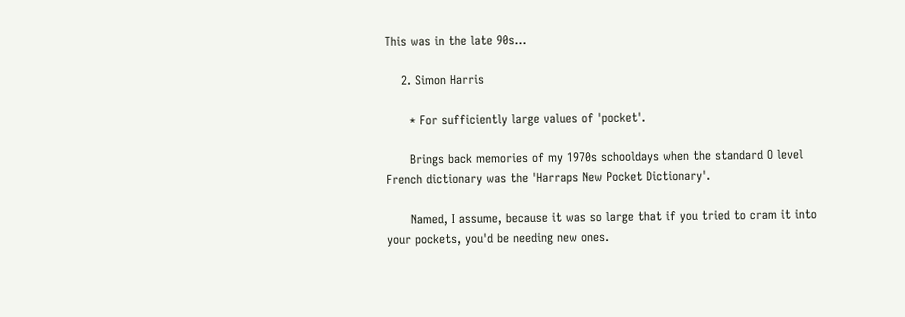This was in the late 90s...

    2. Simon Harris

      * For sufficiently large values of 'pocket'.

      Brings back memories of my 1970s schooldays when the standard O level French dictionary was the 'Harraps New Pocket Dictionary'.

      Named, I assume, because it was so large that if you tried to cram it into your pockets, you'd be needing new ones.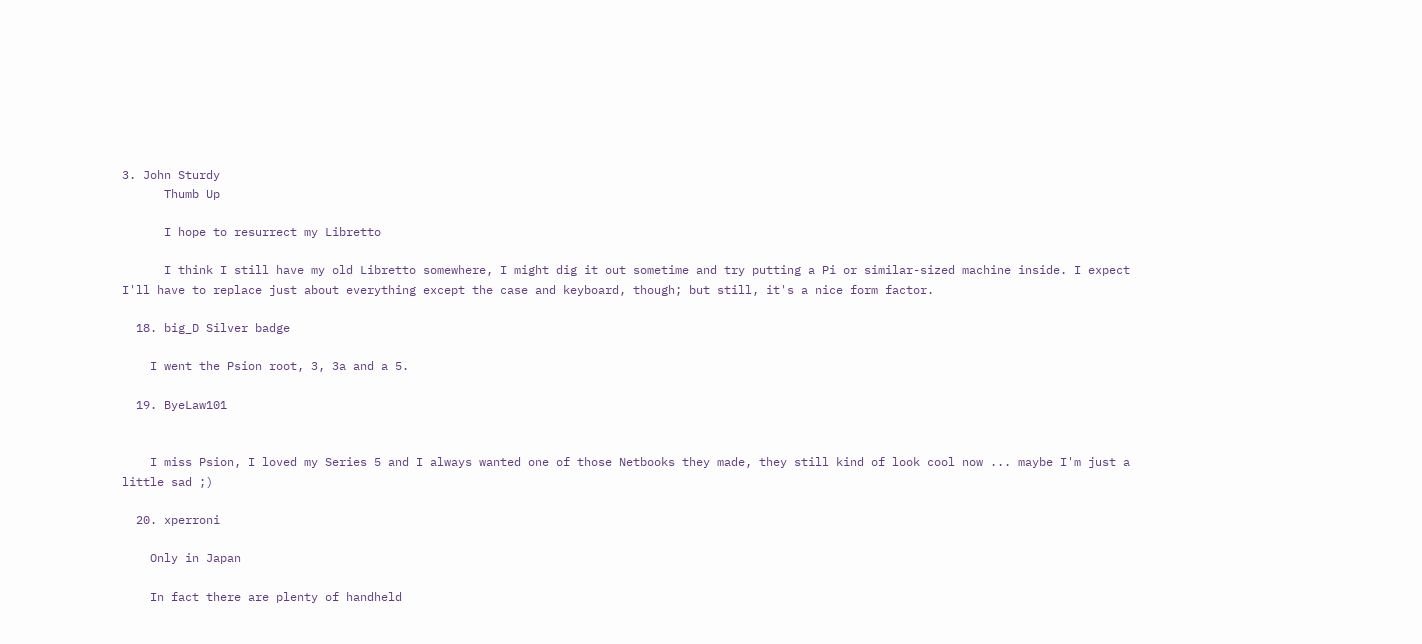3. John Sturdy
      Thumb Up

      I hope to resurrect my Libretto

      I think I still have my old Libretto somewhere, I might dig it out sometime and try putting a Pi or similar-sized machine inside. I expect I'll have to replace just about everything except the case and keyboard, though; but still, it's a nice form factor.

  18. big_D Silver badge

    I went the Psion root, 3, 3a and a 5.

  19. ByeLaw101


    I miss Psion, I loved my Series 5 and I always wanted one of those Netbooks they made, they still kind of look cool now ... maybe I'm just a little sad ;)

  20. xperroni

    Only in Japan

    In fact there are plenty of handheld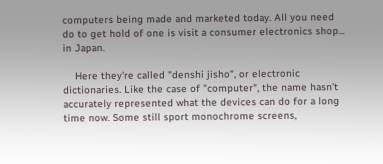computers being made and marketed today. All you need do to get hold of one is visit a consumer electronics shop... in Japan.

    Here they're called "denshi jisho", or electronic dictionaries. Like the case of "computer", the name hasn't accurately represented what the devices can do for a long time now. Some still sport monochrome screens,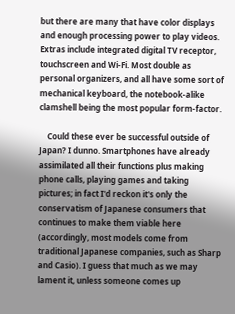but there are many that have color displays and enough processing power to play videos. Extras include integrated digital TV receptor, touchscreen and Wi-Fi. Most double as personal organizers, and all have some sort of mechanical keyboard, the notebook-alike clamshell being the most popular form-factor.

    Could these ever be successful outside of Japan? I dunno. Smartphones have already assimilated all their functions plus making phone calls, playing games and taking pictures; in fact I'd reckon it's only the conservatism of Japanese consumers that continues to make them viable here (accordingly, most models come from traditional Japanese companies, such as Sharp and Casio). I guess that much as we may lament it, unless someone comes up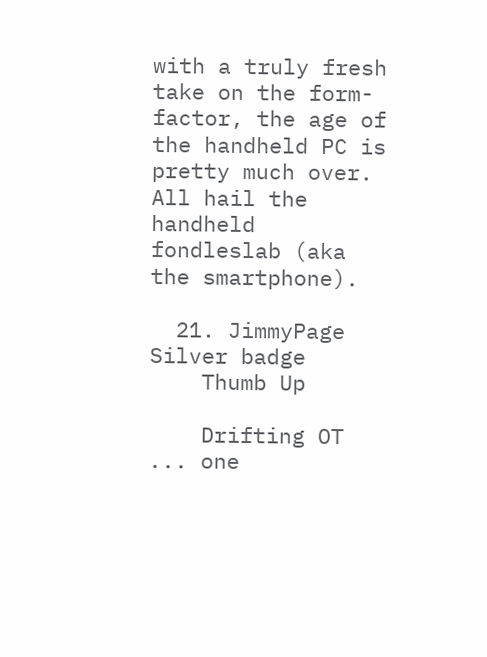with a truly fresh take on the form-factor, the age of the handheld PC is pretty much over. All hail the handheld fondleslab (aka the smartphone).

  21. JimmyPage Silver badge
    Thumb Up

    Drifting OT ... one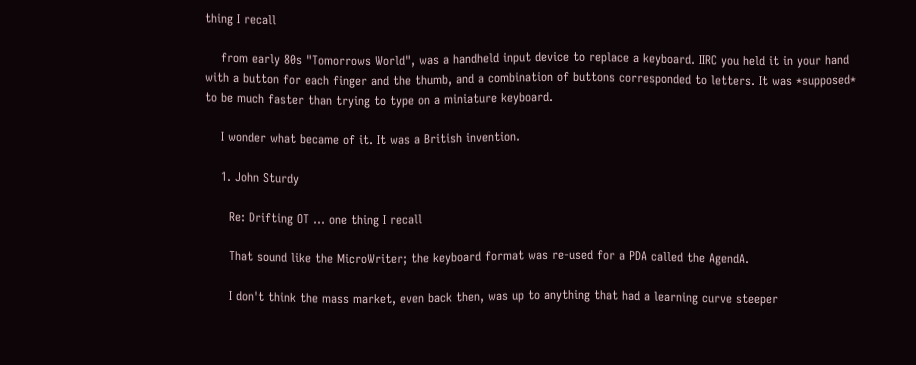thing I recall

    from early 80s "Tomorrows World", was a handheld input device to replace a keyboard. IIRC you held it in your hand with a button for each finger and the thumb, and a combination of buttons corresponded to letters. It was *supposed* to be much faster than trying to type on a miniature keyboard.

    I wonder what became of it. It was a British invention.

    1. John Sturdy

      Re: Drifting OT ... one thing I recall

      That sound like the MicroWriter; the keyboard format was re-used for a PDA called the AgendA.

      I don't think the mass market, even back then, was up to anything that had a learning curve steeper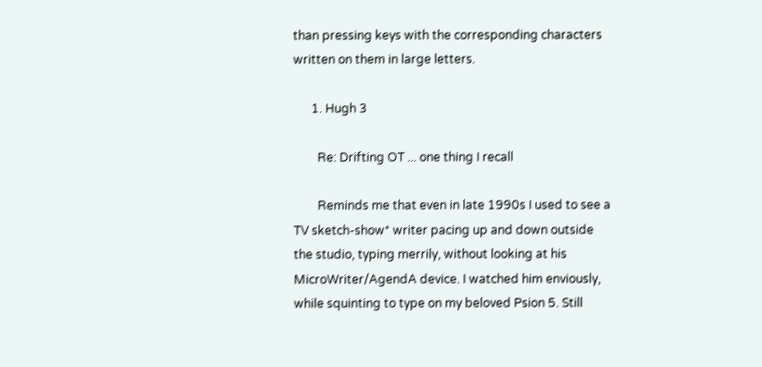than pressing keys with the corresponding characters written on them in large letters.

      1. Hugh 3

        Re: Drifting OT ... one thing I recall

        Reminds me that even in late 1990s I used to see a TV sketch-show* writer pacing up and down outside the studio, typing merrily, without looking at his MicroWriter/AgendA device. I watched him enviously, while squinting to type on my beloved Psion 5. Still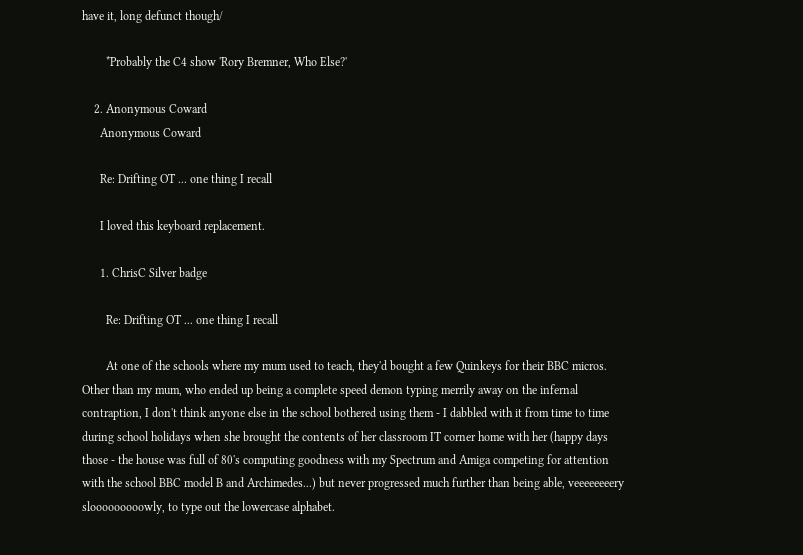have it, long defunct though/

        *Probably the C4 show 'Rory Bremner, Who Else?'

    2. Anonymous Coward
      Anonymous Coward

      Re: Drifting OT ... one thing I recall

      I loved this keyboard replacement.

      1. ChrisC Silver badge

        Re: Drifting OT ... one thing I recall

        At one of the schools where my mum used to teach, they'd bought a few Quinkeys for their BBC micros. Other than my mum, who ended up being a complete speed demon typing merrily away on the infernal contraption, I don't think anyone else in the school bothered using them - I dabbled with it from time to time during school holidays when she brought the contents of her classroom IT corner home with her (happy days those - the house was full of 80's computing goodness with my Spectrum and Amiga competing for attention with the school BBC model B and Archimedes...) but never progressed much further than being able, veeeeeeeery slooooooooowly, to type out the lowercase alphabet.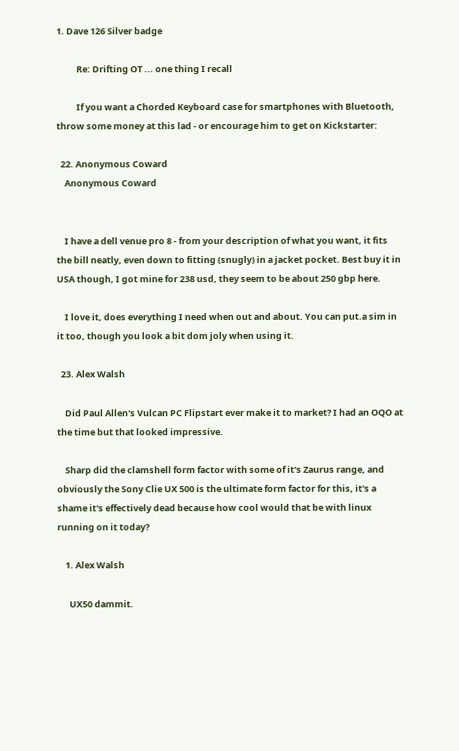1. Dave 126 Silver badge

          Re: Drifting OT ... one thing I recall

          If you want a Chorded Keyboard case for smartphones with Bluetooth, throw some money at this lad - or encourage him to get on Kickstarter:

  22. Anonymous Coward
    Anonymous Coward


    I have a dell venue pro 8 - from your description of what you want, it fits the bill neatly, even down to fitting (snugly) in a jacket pocket. Best buy it in USA though, I got mine for 238 usd, they seem to be about 250 gbp here.

    I love it, does everything I need when out and about. You can put.a sim in it too, though you look a bit dom joly when using it.

  23. Alex Walsh

    Did Paul Allen's Vulcan PC Flipstart ever make it to market? I had an OQO at the time but that looked impressive.

    Sharp did the clamshell form factor with some of it's Zaurus range, and obviously the Sony Clie UX 500 is the ultimate form factor for this, it's a shame it's effectively dead because how cool would that be with linux running on it today?

    1. Alex Walsh

      UX50 dammit.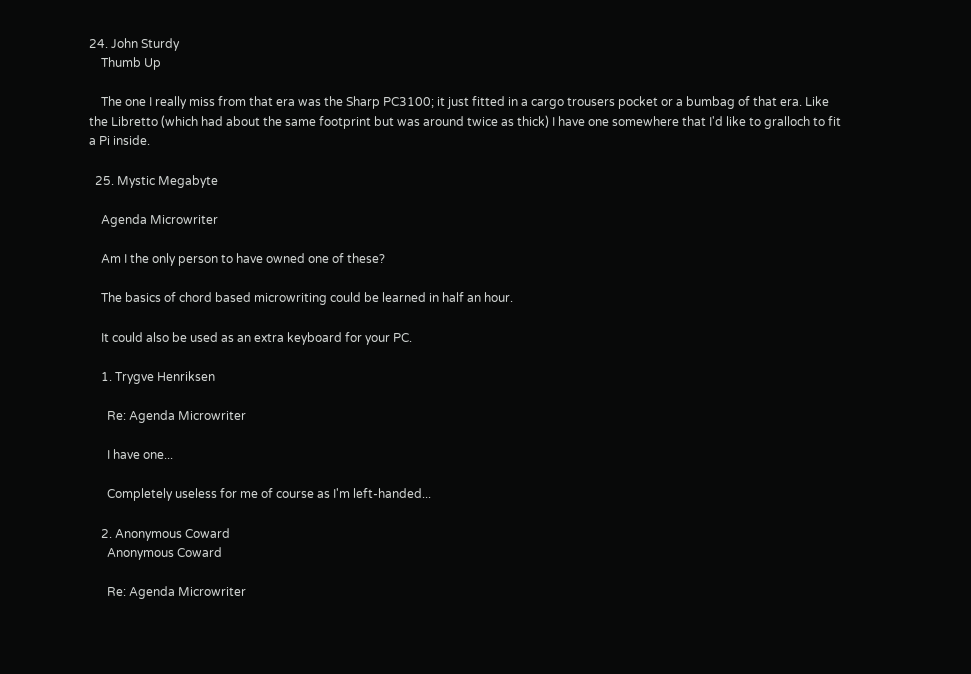24. John Sturdy
    Thumb Up

    The one I really miss from that era was the Sharp PC3100; it just fitted in a cargo trousers pocket or a bumbag of that era. Like the Libretto (which had about the same footprint but was around twice as thick) I have one somewhere that I'd like to gralloch to fit a Pi inside.

  25. Mystic Megabyte

    Agenda Microwriter

    Am I the only person to have owned one of these?

    The basics of chord based microwriting could be learned in half an hour.

    It could also be used as an extra keyboard for your PC.

    1. Trygve Henriksen

      Re: Agenda Microwriter

      I have one...

      Completely useless for me of course as I'm left-handed...

    2. Anonymous Coward
      Anonymous Coward

      Re: Agenda Microwriter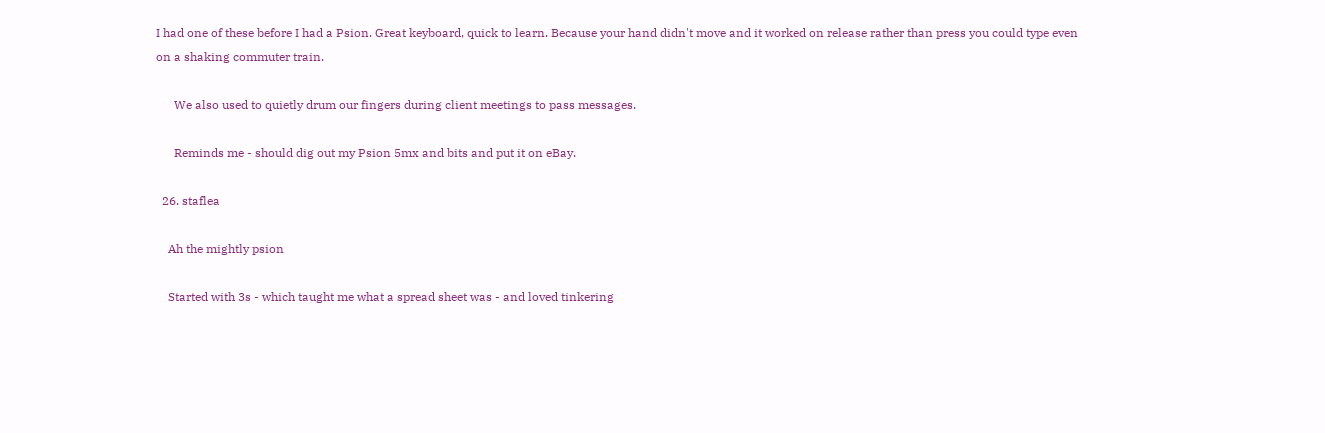I had one of these before I had a Psion. Great keyboard, quick to learn. Because your hand didn't move and it worked on release rather than press you could type even on a shaking commuter train.

      We also used to quietly drum our fingers during client meetings to pass messages.

      Reminds me - should dig out my Psion 5mx and bits and put it on eBay.

  26. staflea

    Ah the mightly psion

    Started with 3s - which taught me what a spread sheet was - and loved tinkering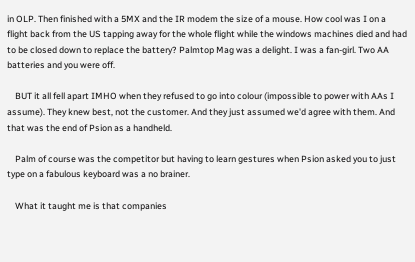in OLP. Then finished with a 5MX and the IR modem the size of a mouse. How cool was I on a flight back from the US tapping away for the whole flight while the windows machines died and had to be closed down to replace the battery? Palmtop Mag was a delight. I was a fan-girl. Two AA batteries and you were off.

    BUT it all fell apart IMHO when they refused to go into colour (impossible to power with AAs I assume). They knew best, not the customer. And they just assumed we'd agree with them. And that was the end of Psion as a handheld.

    Palm of course was the competitor but having to learn gestures when Psion asked you to just type on a fabulous keyboard was a no brainer.

    What it taught me is that companies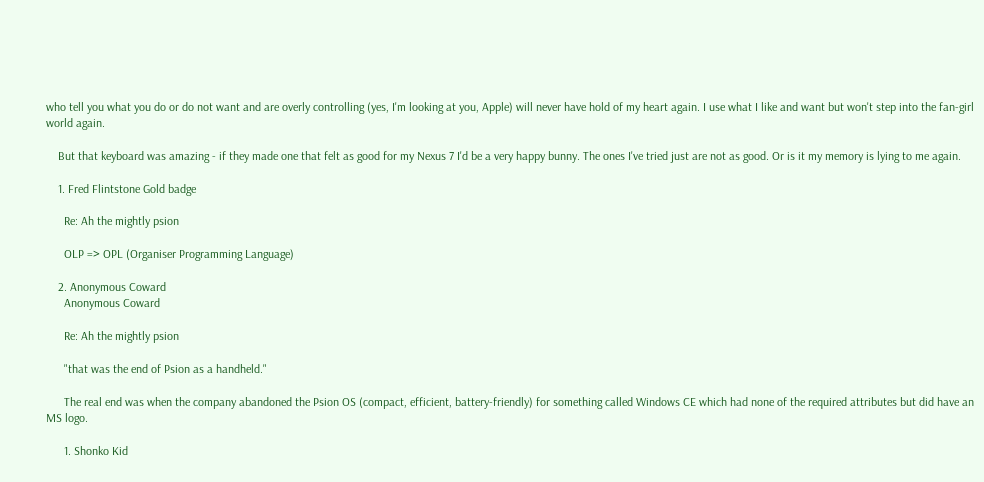who tell you what you do or do not want and are overly controlling (yes, I'm looking at you, Apple) will never have hold of my heart again. I use what I like and want but won't step into the fan-girl world again.

    But that keyboard was amazing - if they made one that felt as good for my Nexus 7 I'd be a very happy bunny. The ones I've tried just are not as good. Or is it my memory is lying to me again.

    1. Fred Flintstone Gold badge

      Re: Ah the mightly psion

      OLP => OPL (Organiser Programming Language)

    2. Anonymous Coward
      Anonymous Coward

      Re: Ah the mightly psion

      "that was the end of Psion as a handheld."

      The real end was when the company abandoned the Psion OS (compact, efficient, battery-friendly) for something called Windows CE which had none of the required attributes but did have an MS logo.

      1. Shonko Kid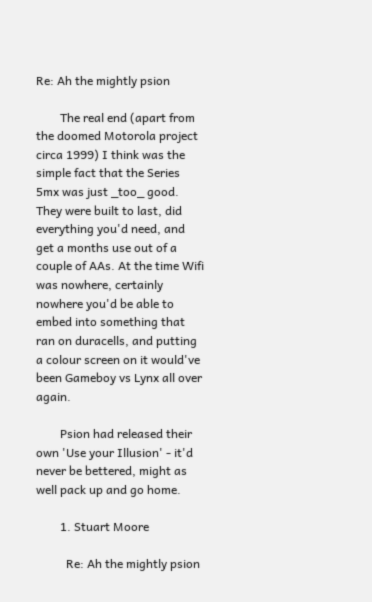Re: Ah the mightly psion

        The real end (apart from the doomed Motorola project circa 1999) I think was the simple fact that the Series 5mx was just _too_ good. They were built to last, did everything you'd need, and get a months use out of a couple of AAs. At the time Wifi was nowhere, certainly nowhere you'd be able to embed into something that ran on duracells, and putting a colour screen on it would've been Gameboy vs Lynx all over again.

        Psion had released their own 'Use your Illusion' - it'd never be bettered, might as well pack up and go home.

        1. Stuart Moore

          Re: Ah the mightly psion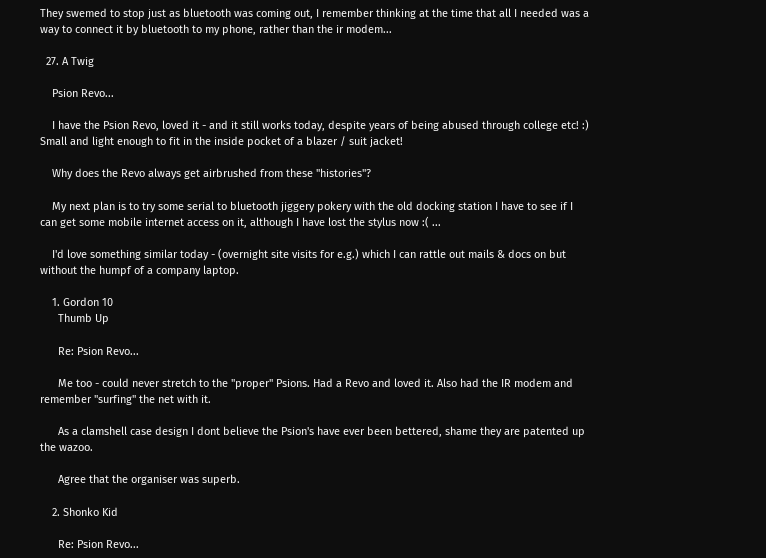They swemed to stop just as bluetooth was coming out, I remember thinking at the time that all I needed was a way to connect it by bluetooth to my phone, rather than the ir modem...

  27. A Twig

    Psion Revo...

    I have the Psion Revo, loved it - and it still works today, despite years of being abused through college etc! :) Small and light enough to fit in the inside pocket of a blazer / suit jacket!

    Why does the Revo always get airbrushed from these "histories"?

    My next plan is to try some serial to bluetooth jiggery pokery with the old docking station I have to see if I can get some mobile internet access on it, although I have lost the stylus now :( ...

    I'd love something similar today - (overnight site visits for e.g.) which I can rattle out mails & docs on but without the humpf of a company laptop.

    1. Gordon 10
      Thumb Up

      Re: Psion Revo...

      Me too - could never stretch to the "proper" Psions. Had a Revo and loved it. Also had the IR modem and remember "surfing" the net with it.

      As a clamshell case design I dont believe the Psion's have ever been bettered, shame they are patented up the wazoo.

      Agree that the organiser was superb.

    2. Shonko Kid

      Re: Psion Revo...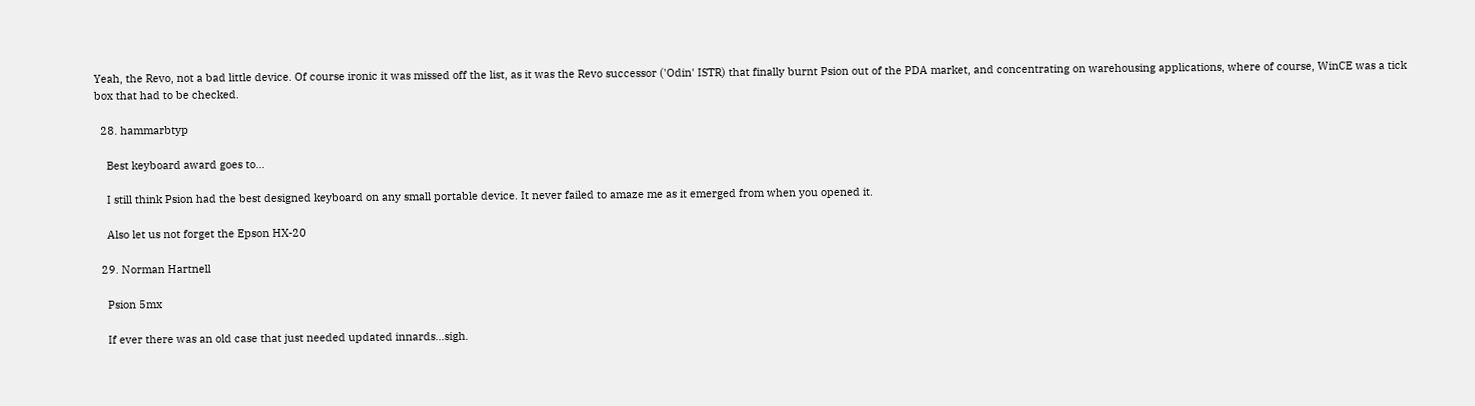Yeah, the Revo, not a bad little device. Of course ironic it was missed off the list, as it was the Revo successor ('Odin' ISTR) that finally burnt Psion out of the PDA market, and concentrating on warehousing applications, where of course, WinCE was a tick box that had to be checked.

  28. hammarbtyp

    Best keyboard award goes to...

    I still think Psion had the best designed keyboard on any small portable device. It never failed to amaze me as it emerged from when you opened it.

    Also let us not forget the Epson HX-20

  29. Norman Hartnell

    Psion 5mx

    If ever there was an old case that just needed updated innards...sigh.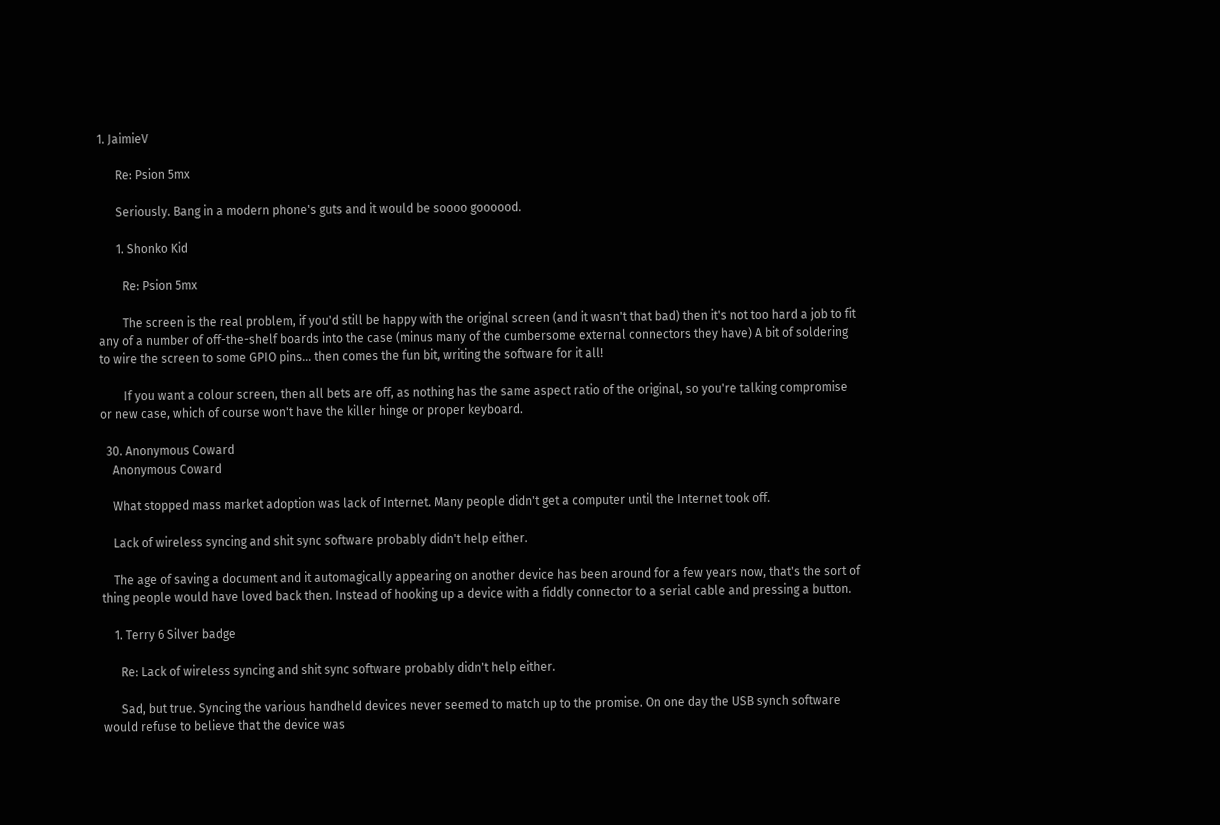1. JaimieV

      Re: Psion 5mx

      Seriously. Bang in a modern phone's guts and it would be soooo goooood.

      1. Shonko Kid

        Re: Psion 5mx

        The screen is the real problem, if you'd still be happy with the original screen (and it wasn't that bad) then it's not too hard a job to fit any of a number of off-the-shelf boards into the case (minus many of the cumbersome external connectors they have) A bit of soldering to wire the screen to some GPIO pins... then comes the fun bit, writing the software for it all!

        If you want a colour screen, then all bets are off, as nothing has the same aspect ratio of the original, so you're talking compromise or new case, which of course won't have the killer hinge or proper keyboard.

  30. Anonymous Coward
    Anonymous Coward

    What stopped mass market adoption was lack of Internet. Many people didn't get a computer until the Internet took off.

    Lack of wireless syncing and shit sync software probably didn't help either.

    The age of saving a document and it automagically appearing on another device has been around for a few years now, that's the sort of thing people would have loved back then. Instead of hooking up a device with a fiddly connector to a serial cable and pressing a button.

    1. Terry 6 Silver badge

      Re: Lack of wireless syncing and shit sync software probably didn't help either.

      Sad, but true. Syncing the various handheld devices never seemed to match up to the promise. On one day the USB synch software would refuse to believe that the device was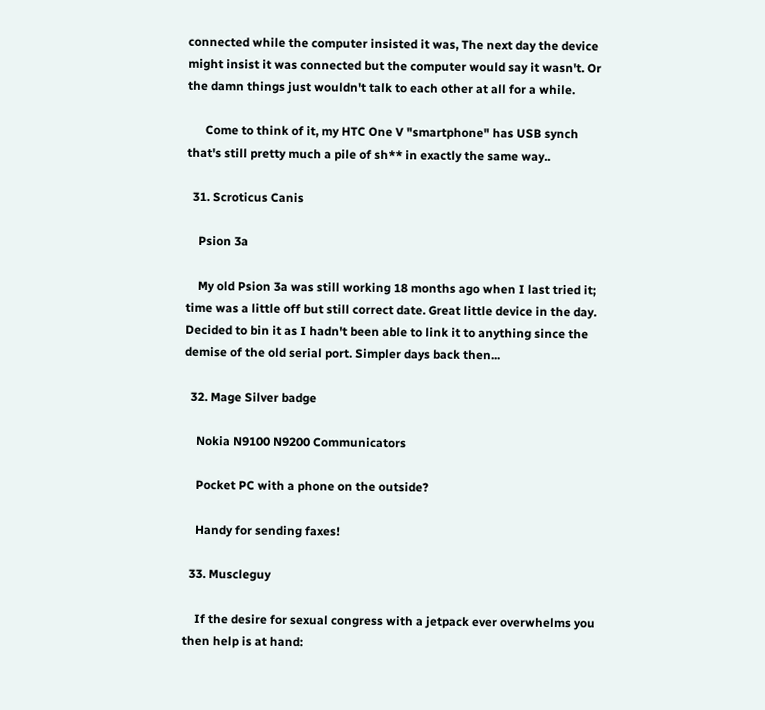connected while the computer insisted it was, The next day the device might insist it was connected but the computer would say it wasn't. Or the damn things just wouldn't talk to each other at all for a while.

      Come to think of it, my HTC One V "smartphone" has USB synch that's still pretty much a pile of sh** in exactly the same way..

  31. Scroticus Canis

    Psion 3a

    My old Psion 3a was still working 18 months ago when I last tried it; time was a little off but still correct date. Great little device in the day. Decided to bin it as I hadn't been able to link it to anything since the demise of the old serial port. Simpler days back then...

  32. Mage Silver badge

    Nokia N9100 N9200 Communicators

    Pocket PC with a phone on the outside?

    Handy for sending faxes!

  33. Muscleguy

    If the desire for sexual congress with a jetpack ever overwhelms you then help is at hand: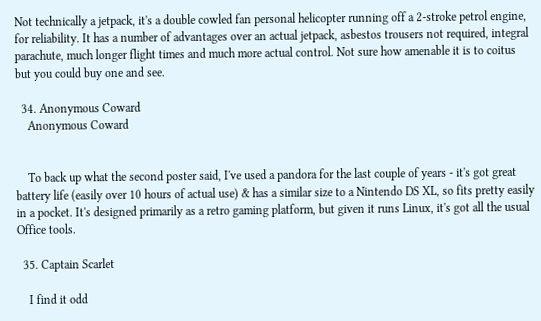Not technically a jetpack, it's a double cowled fan personal helicopter running off a 2-stroke petrol engine, for reliability. It has a number of advantages over an actual jetpack, asbestos trousers not required, integral parachute, much longer flight times and much more actual control. Not sure how amenable it is to coitus but you could buy one and see.

  34. Anonymous Coward
    Anonymous Coward


    To back up what the second poster said, I've used a pandora for the last couple of years - it's got great battery life (easily over 10 hours of actual use) & has a similar size to a Nintendo DS XL, so fits pretty easily in a pocket. It's designed primarily as a retro gaming platform, but given it runs Linux, it's got all the usual Office tools.

  35. Captain Scarlet

    I find it odd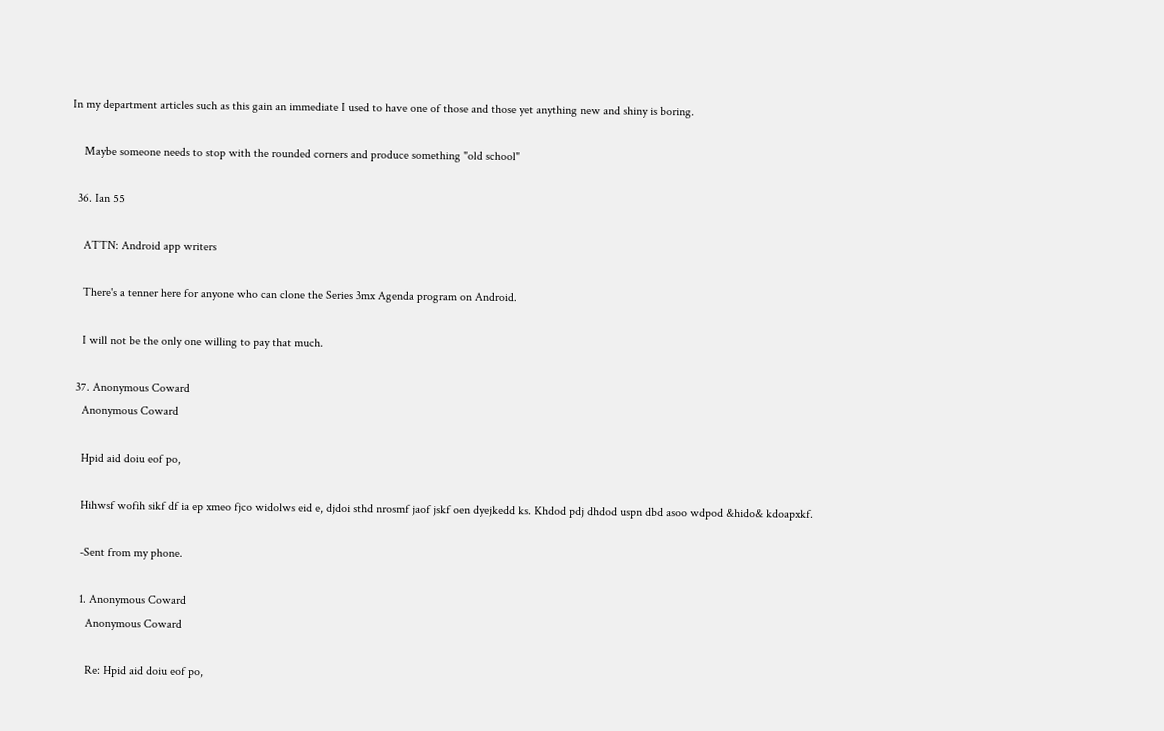In my department articles such as this gain an immediate I used to have one of those and those yet anything new and shiny is boring.

    Maybe someone needs to stop with the rounded corners and produce something "old school"

  36. Ian 55

    ATTN: Android app writers

    There's a tenner here for anyone who can clone the Series 3mx Agenda program on Android.

    I will not be the only one willing to pay that much.

  37. Anonymous Coward
    Anonymous Coward

    Hpid aid doiu eof po,

    Hihwsf wofih sikf df ia ep xmeo fjco widolws eid e, djdoi sthd nrosmf jaof jskf oen dyejkedd ks. Khdod pdj dhdod uspn dbd asoo wdpod &hido& kdoapxkf.

    -Sent from my phone.

    1. Anonymous Coward
      Anonymous Coward

      Re: Hpid aid doiu eof po,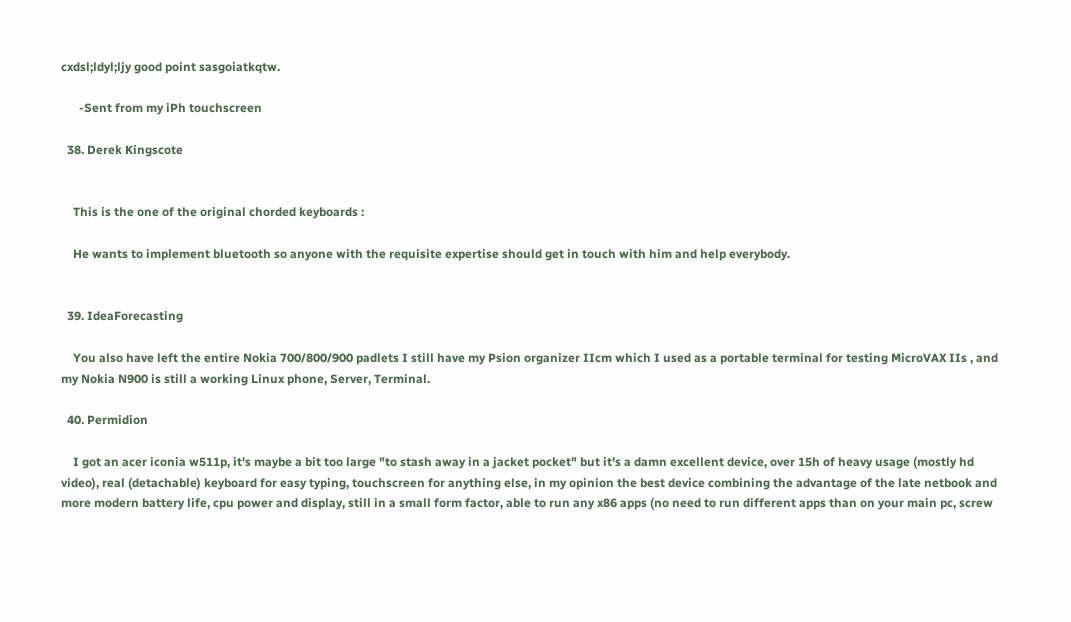cxdsl;ldyl;ljy good point sasgoiatkqtw.

      -Sent from my iPh touchscreen

  38. Derek Kingscote


    This is the one of the original chorded keyboards :

    He wants to implement bluetooth so anyone with the requisite expertise should get in touch with him and help everybody.


  39. IdeaForecasting

    You also have left the entire Nokia 700/800/900 padlets I still have my Psion organizer IIcm which I used as a portable terminal for testing MicroVAX IIs , and my Nokia N900 is still a working Linux phone, Server, Terminal.

  40. Permidion

    I got an acer iconia w511p, it's maybe a bit too large "to stash away in a jacket pocket" but it's a damn excellent device, over 15h of heavy usage (mostly hd video), real (detachable) keyboard for easy typing, touchscreen for anything else, in my opinion the best device combining the advantage of the late netbook and more modern battery life, cpu power and display, still in a small form factor, able to run any x86 apps (no need to run different apps than on your main pc, screw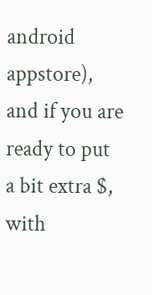android appstore), and if you are ready to put a bit extra $, with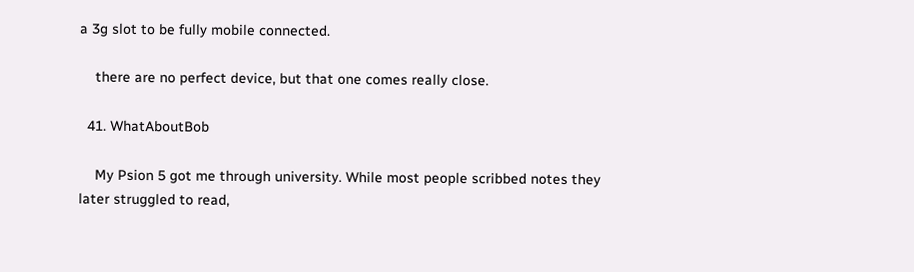a 3g slot to be fully mobile connected.

    there are no perfect device, but that one comes really close.

  41. WhatAboutBob

    My Psion 5 got me through university. While most people scribbed notes they later struggled to read,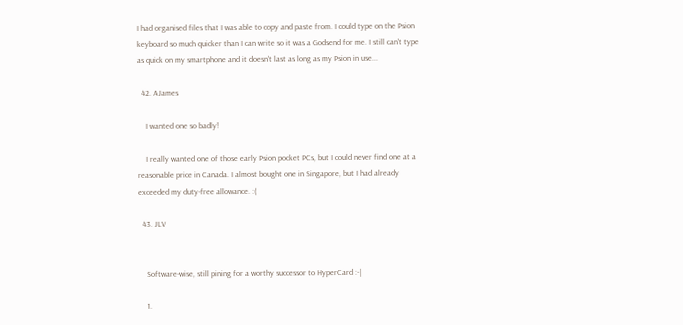I had organised files that I was able to copy and paste from. I could type on the Psion keyboard so much quicker than I can write so it was a Godsend for me. I still can't type as quick on my smartphone and it doesn't last as long as my Psion in use...

  42. AJames

    I wanted one so badly!

    I really wanted one of those early Psion pocket PCs, but I could never find one at a reasonable price in Canada. I almost bought one in Singapore, but I had already exceeded my duty-free allowance. :(

  43. JLV


    Software-wise, still pining for a worthy successor to HyperCard :-|

    1.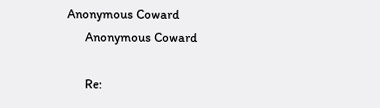Anonymous Coward
      Anonymous Coward

      Re: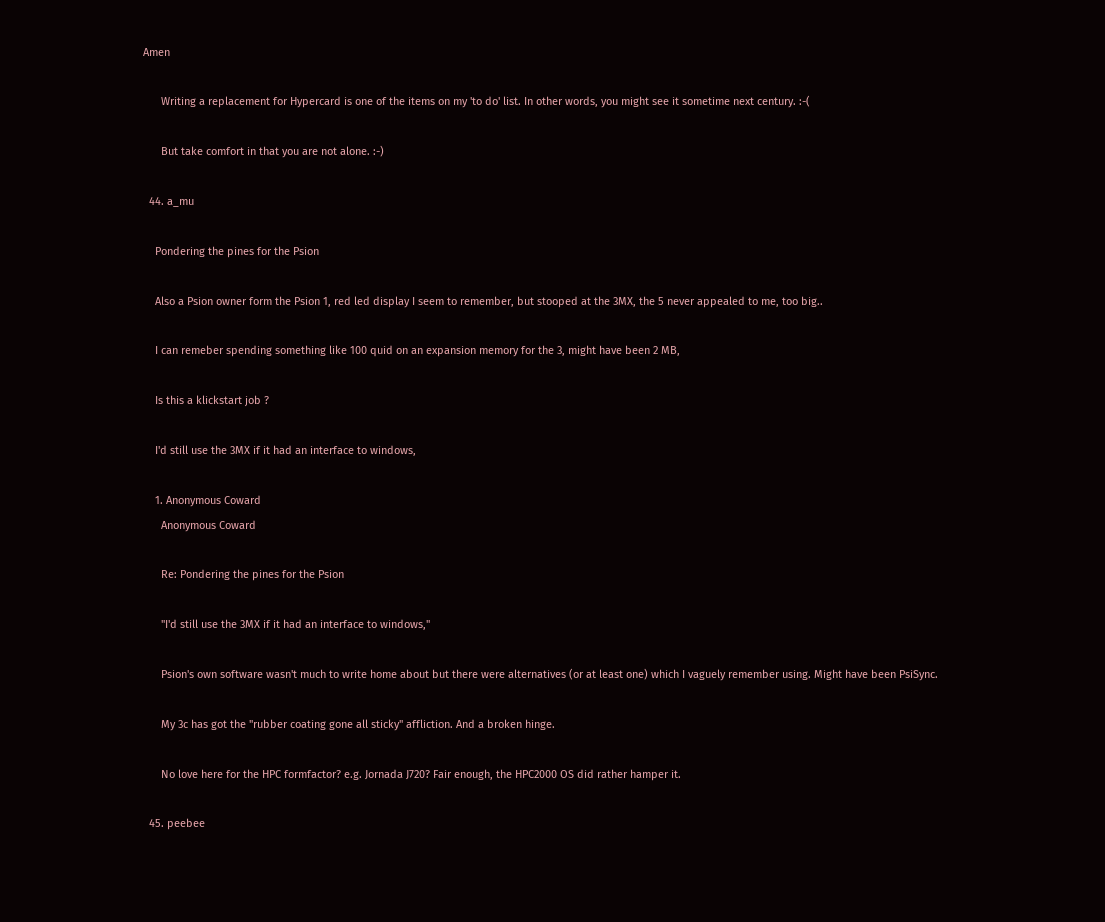Amen

      Writing a replacement for Hypercard is one of the items on my 'to do' list. In other words, you might see it sometime next century. :-(

      But take comfort in that you are not alone. :-)

  44. a_mu

    Pondering the pines for the Psion

    Also a Psion owner form the Psion 1, red led display I seem to remember, but stooped at the 3MX, the 5 never appealed to me, too big..

    I can remeber spending something like 100 quid on an expansion memory for the 3, might have been 2 MB,

    Is this a klickstart job ?

    I'd still use the 3MX if it had an interface to windows,

    1. Anonymous Coward
      Anonymous Coward

      Re: Pondering the pines for the Psion

      "I'd still use the 3MX if it had an interface to windows,"

      Psion's own software wasn't much to write home about but there were alternatives (or at least one) which I vaguely remember using. Might have been PsiSync.

      My 3c has got the "rubber coating gone all sticky" affliction. And a broken hinge.

      No love here for the HPC formfactor? e.g. Jornada J720? Fair enough, the HPC2000 OS did rather hamper it.

  45. peebee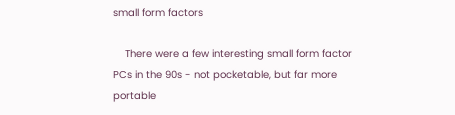small form factors

    There were a few interesting small form factor PCs in the 90s - not pocketable, but far more portable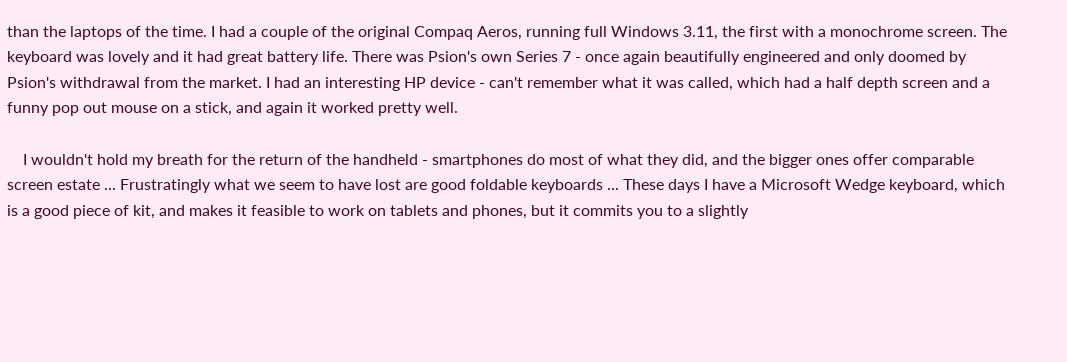than the laptops of the time. I had a couple of the original Compaq Aeros, running full Windows 3.11, the first with a monochrome screen. The keyboard was lovely and it had great battery life. There was Psion's own Series 7 - once again beautifully engineered and only doomed by Psion's withdrawal from the market. I had an interesting HP device - can't remember what it was called, which had a half depth screen and a funny pop out mouse on a stick, and again it worked pretty well.

    I wouldn't hold my breath for the return of the handheld - smartphones do most of what they did, and the bigger ones offer comparable screen estate ... Frustratingly what we seem to have lost are good foldable keyboards ... These days I have a Microsoft Wedge keyboard, which is a good piece of kit, and makes it feasible to work on tablets and phones, but it commits you to a slightly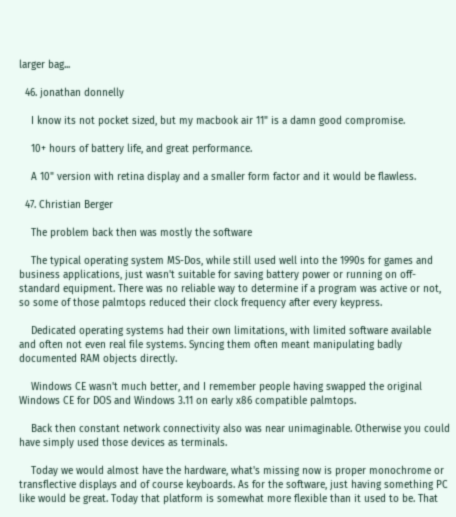larger bag...

  46. jonathan donnelly

    I know its not pocket sized, but my macbook air 11" is a damn good compromise.

    10+ hours of battery life, and great performance.

    A 10" version with retina display and a smaller form factor and it would be flawless.

  47. Christian Berger

    The problem back then was mostly the software

    The typical operating system MS-Dos, while still used well into the 1990s for games and business applications, just wasn't suitable for saving battery power or running on off-standard equipment. There was no reliable way to determine if a program was active or not, so some of those palmtops reduced their clock frequency after every keypress.

    Dedicated operating systems had their own limitations, with limited software available and often not even real file systems. Syncing them often meant manipulating badly documented RAM objects directly.

    Windows CE wasn't much better, and I remember people having swapped the original Windows CE for DOS and Windows 3.11 on early x86 compatible palmtops.

    Back then constant network connectivity also was near unimaginable. Otherwise you could have simply used those devices as terminals.

    Today we would almost have the hardware, what's missing now is proper monochrome or transflective displays and of course keyboards. As for the software, just having something PC like would be great. Today that platform is somewhat more flexible than it used to be. That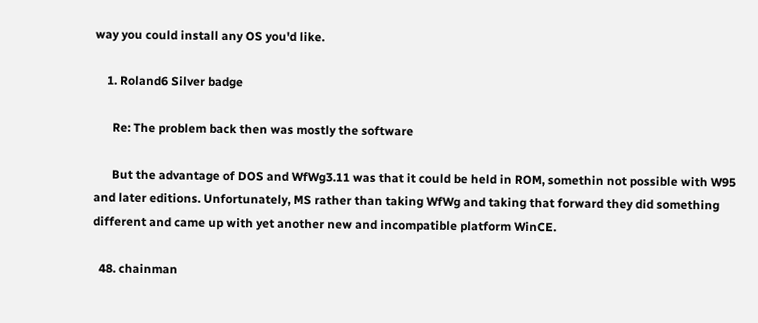way you could install any OS you'd like.

    1. Roland6 Silver badge

      Re: The problem back then was mostly the software

      But the advantage of DOS and WfWg3.11 was that it could be held in ROM, somethin not possible with W95 and later editions. Unfortunately, MS rather than taking WfWg and taking that forward they did something different and came up with yet another new and incompatible platform WinCE.

  48. chainman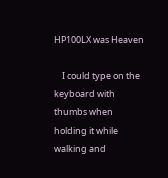HP100LX was Heaven

    I could type on the keyboard with thumbs when holding it while walking and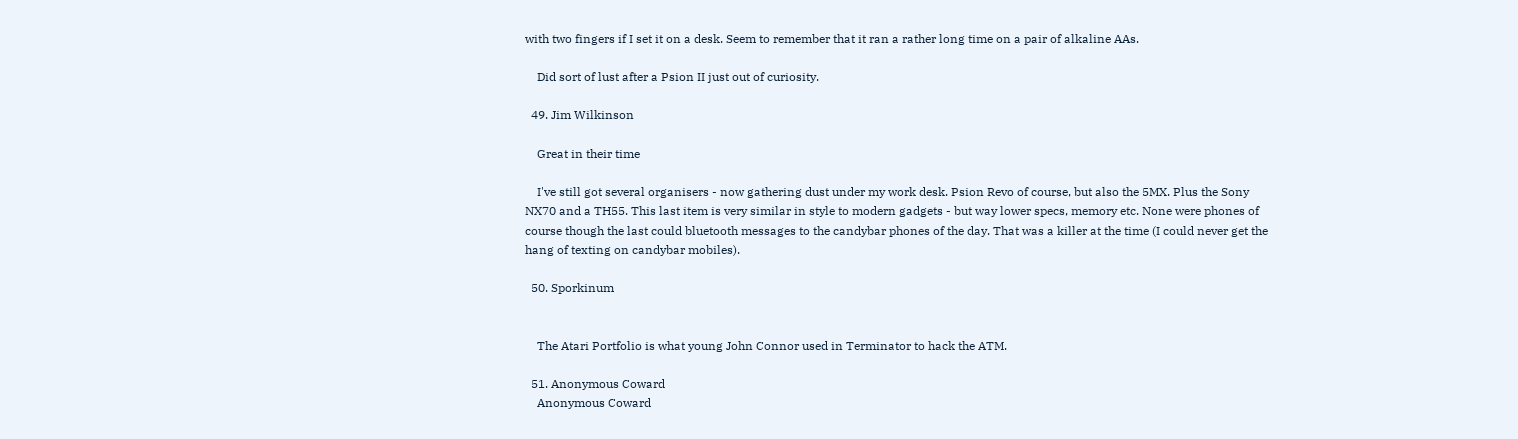with two fingers if I set it on a desk. Seem to remember that it ran a rather long time on a pair of alkaline AAs.

    Did sort of lust after a Psion II just out of curiosity.

  49. Jim Wilkinson

    Great in their time

    I've still got several organisers - now gathering dust under my work desk. Psion Revo of course, but also the 5MX. Plus the Sony NX70 and a TH55. This last item is very similar in style to modern gadgets - but way lower specs, memory etc. None were phones of course though the last could bluetooth messages to the candybar phones of the day. That was a killer at the time (I could never get the hang of texting on candybar mobiles).

  50. Sporkinum


    The Atari Portfolio is what young John Connor used in Terminator to hack the ATM.

  51. Anonymous Coward
    Anonymous Coward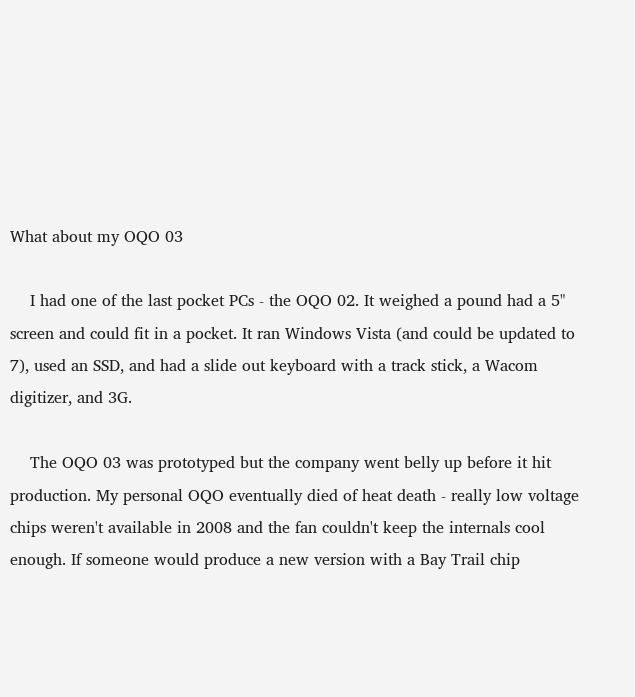What about my OQO 03

    I had one of the last pocket PCs - the OQO 02. It weighed a pound had a 5" screen and could fit in a pocket. It ran Windows Vista (and could be updated to 7), used an SSD, and had a slide out keyboard with a track stick, a Wacom digitizer, and 3G.

    The OQO 03 was prototyped but the company went belly up before it hit production. My personal OQO eventually died of heat death - really low voltage chips weren't available in 2008 and the fan couldn't keep the internals cool enough. If someone would produce a new version with a Bay Trail chip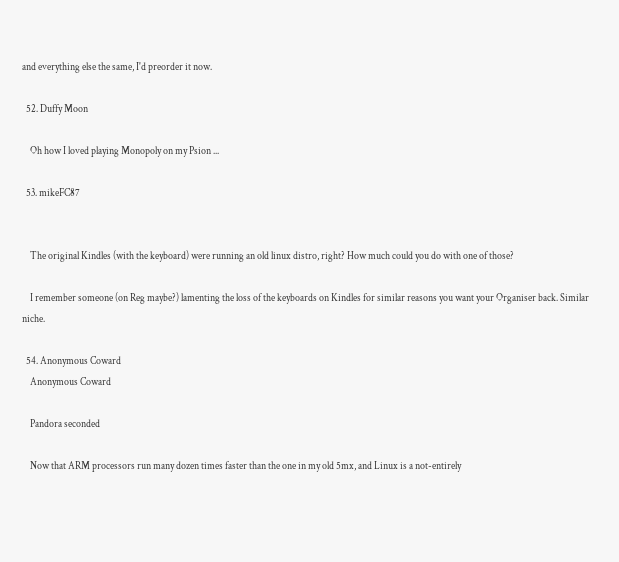and everything else the same, I'd preorder it now.

  52. Duffy Moon

    Oh how I loved playing Monopoly on my Psion ...

  53. mikeFC87


    The original Kindles (with the keyboard) were running an old linux distro, right? How much could you do with one of those?

    I remember someone (on Reg maybe?) lamenting the loss of the keyboards on Kindles for similar reasons you want your Organiser back. Similar niche.

  54. Anonymous Coward
    Anonymous Coward

    Pandora seconded

    Now that ARM processors run many dozen times faster than the one in my old 5mx, and Linux is a not-entirely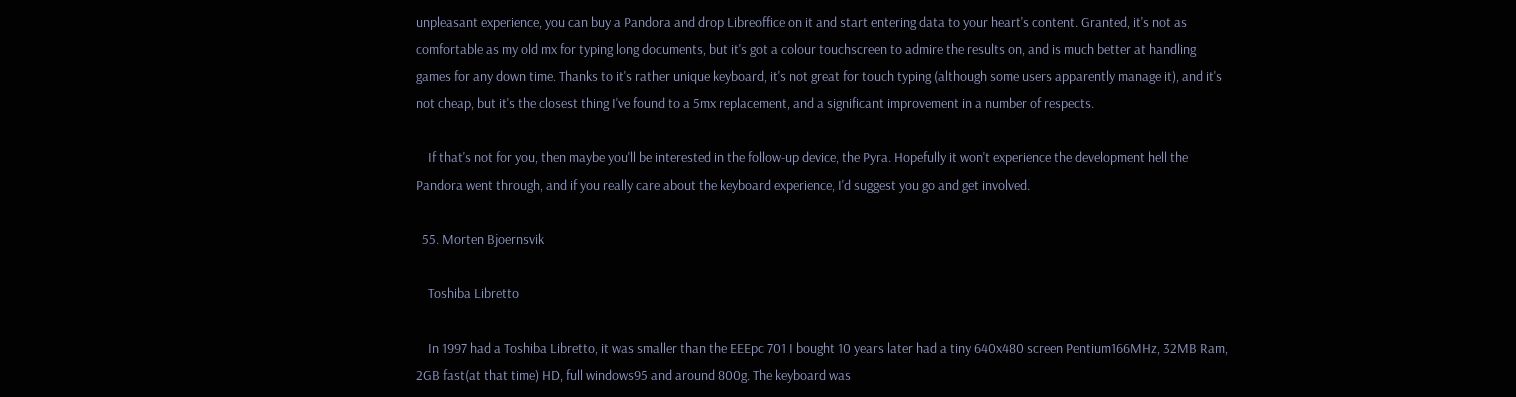unpleasant experience, you can buy a Pandora and drop Libreoffice on it and start entering data to your heart's content. Granted, it's not as comfortable as my old mx for typing long documents, but it's got a colour touchscreen to admire the results on, and is much better at handling games for any down time. Thanks to it's rather unique keyboard, it's not great for touch typing (although some users apparently manage it), and it's not cheap, but it's the closest thing I've found to a 5mx replacement, and a significant improvement in a number of respects.

    If that's not for you, then maybe you'll be interested in the follow-up device, the Pyra. Hopefully it won't experience the development hell the Pandora went through, and if you really care about the keyboard experience, I'd suggest you go and get involved.

  55. Morten Bjoernsvik

    Toshiba Libretto

    In 1997 had a Toshiba Libretto, it was smaller than the EEEpc 701 I bought 10 years later had a tiny 640x480 screen Pentium166MHz, 32MB Ram, 2GB fast(at that time) HD, full windows95 and around 800g. The keyboard was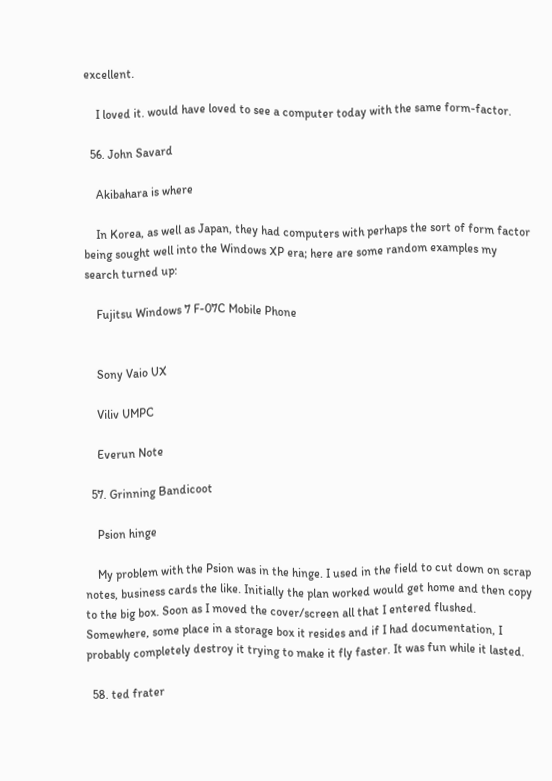excellent.

    I loved it. would have loved to see a computer today with the same form-factor.

  56. John Savard

    Akibahara is where

    In Korea, as well as Japan, they had computers with perhaps the sort of form factor being sought well into the Windows XP era; here are some random examples my search turned up:

    Fujitsu Windows 7 F-07C Mobile Phone


    Sony Vaio UX

    Viliv UMPC

    Everun Note

  57. Grinning Bandicoot

    Psion hinge

    My problem with the Psion was in the hinge. I used in the field to cut down on scrap notes, business cards the like. Initially the plan worked would get home and then copy to the big box. Soon as I moved the cover/screen all that I entered flushed. Somewhere, some place in a storage box it resides and if I had documentation, I probably completely destroy it trying to make it fly faster. It was fun while it lasted.

  58. ted frater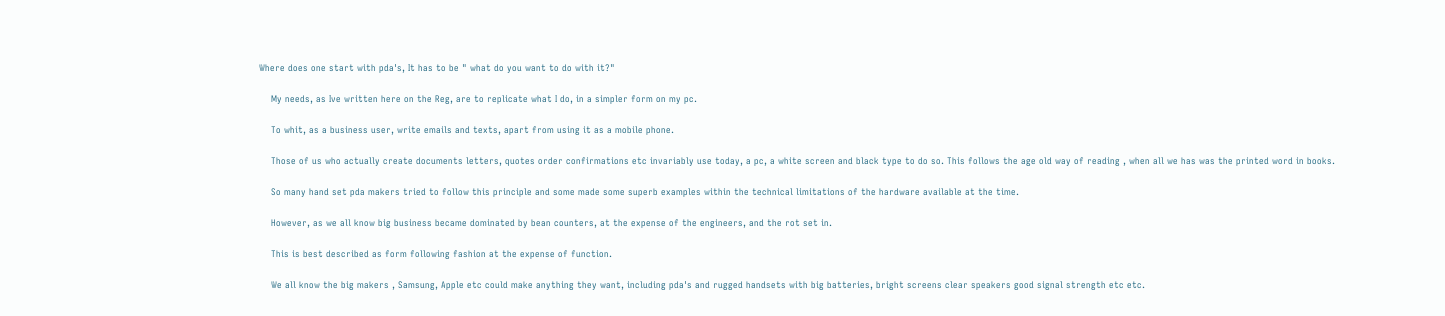Where does one start with pda's, It has to be " what do you want to do with it?"

    My needs, as Ive written here on the Reg, are to replicate what I do, in a simpler form on my pc.

    To whit, as a business user, write emails and texts, apart from using it as a mobile phone.

    Those of us who actually create documents letters, quotes order confirmations etc invariably use today, a pc, a white screen and black type to do so. This follows the age old way of reading , when all we has was the printed word in books.

    So many hand set pda makers tried to follow this principle and some made some superb examples within the technical limitations of the hardware available at the time.

    However, as we all know big business became dominated by bean counters, at the expense of the engineers, and the rot set in.

    This is best described as form following fashion at the expense of function.

    We all know the big makers , Samsung, Apple etc could make anything they want, including pda's and rugged handsets with big batteries, bright screens clear speakers good signal strength etc etc.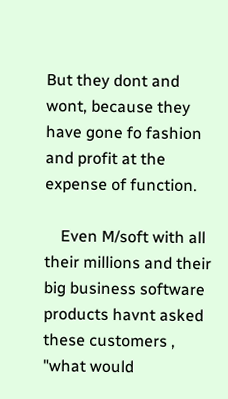But they dont and wont, because they have gone fo fashion and profit at the expense of function.

    Even M/soft with all their millions and their big business software products havnt asked these customers , "what would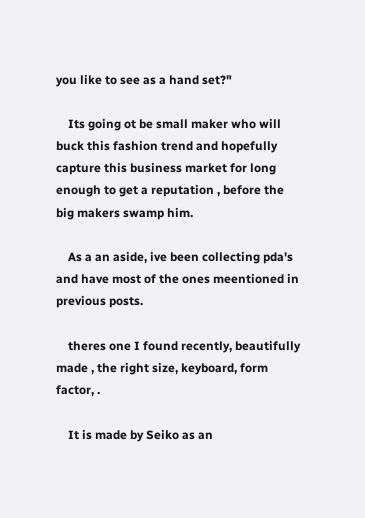you like to see as a hand set?"

    Its going ot be small maker who will buck this fashion trend and hopefully capture this business market for long enough to get a reputation , before the big makers swamp him.

    As a an aside, ive been collecting pda's and have most of the ones meentioned in previous posts.

    theres one I found recently, beautifully made , the right size, keyboard, form factor, .

    It is made by Seiko as an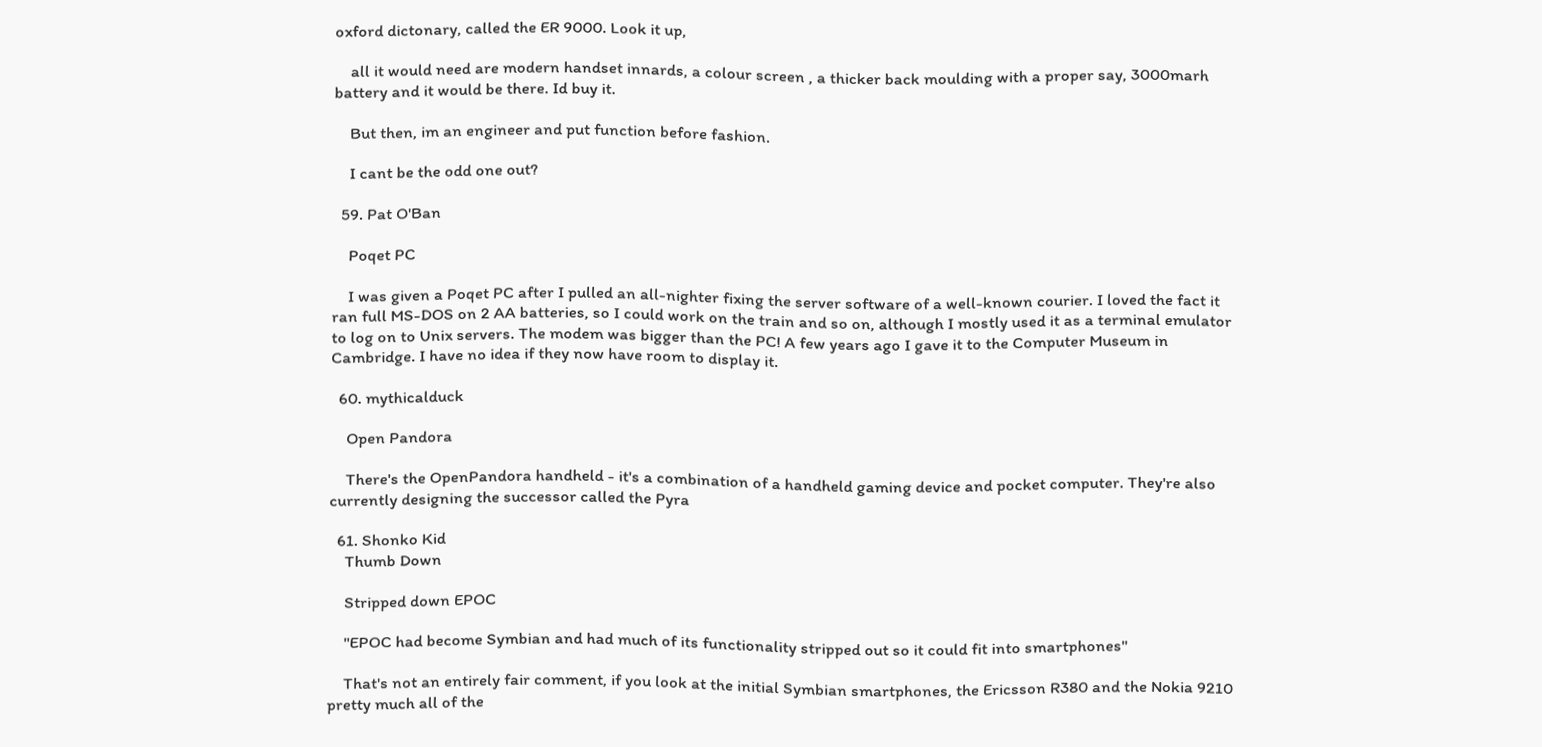oxford dictonary, called the ER 9000. Look it up,

    all it would need are modern handset innards, a colour screen , a thicker back moulding with a proper say, 3000marh battery and it would be there. Id buy it.

    But then, im an engineer and put function before fashion.

    I cant be the odd one out?

  59. Pat O'Ban

    Poqet PC

    I was given a Poqet PC after I pulled an all-nighter fixing the server software of a well-known courier. I loved the fact it ran full MS-DOS on 2 AA batteries, so I could work on the train and so on, although I mostly used it as a terminal emulator to log on to Unix servers. The modem was bigger than the PC! A few years ago I gave it to the Computer Museum in Cambridge. I have no idea if they now have room to display it.

  60. mythicalduck

    Open Pandora

    There's the OpenPandora handheld - it's a combination of a handheld gaming device and pocket computer. They're also currently designing the successor called the Pyra

  61. Shonko Kid
    Thumb Down

    Stripped down EPOC

    "EPOC had become Symbian and had much of its functionality stripped out so it could fit into smartphones"

    That's not an entirely fair comment, if you look at the initial Symbian smartphones, the Ericsson R380 and the Nokia 9210 pretty much all of the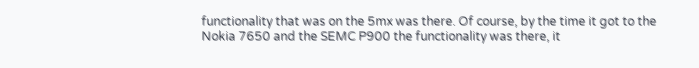functionality that was on the 5mx was there. Of course, by the time it got to the Nokia 7650 and the SEMC P900 the functionality was there, it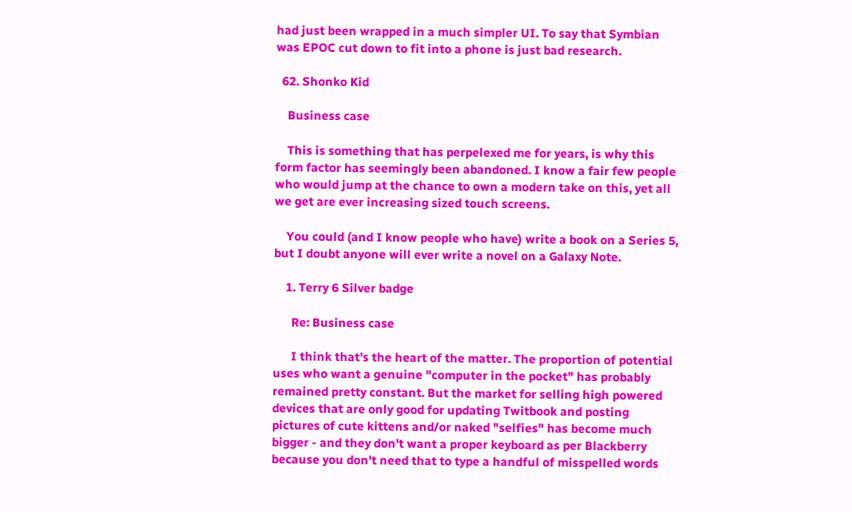had just been wrapped in a much simpler UI. To say that Symbian was EPOC cut down to fit into a phone is just bad research.

  62. Shonko Kid

    Business case

    This is something that has perpelexed me for years, is why this form factor has seemingly been abandoned. I know a fair few people who would jump at the chance to own a modern take on this, yet all we get are ever increasing sized touch screens.

    You could (and I know people who have) write a book on a Series 5, but I doubt anyone will ever write a novel on a Galaxy Note.

    1. Terry 6 Silver badge

      Re: Business case

      I think that's the heart of the matter. The proportion of potential uses who want a genuine "computer in the pocket" has probably remained pretty constant. But the market for selling high powered devices that are only good for updating Twitbook and posting pictures of cute kittens and/or naked "selfies" has become much bigger - and they don't want a proper keyboard as per Blackberry because you don't need that to type a handful of misspelled words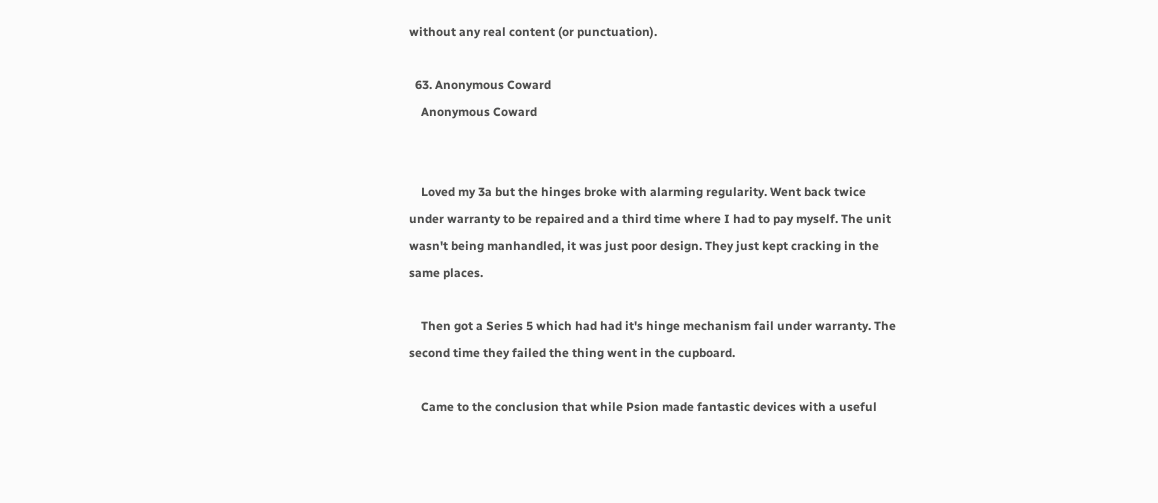without any real content (or punctuation).

  63. Anonymous Coward
    Anonymous Coward


    Loved my 3a but the hinges broke with alarming regularity. Went back twice under warranty to be repaired and a third time where I had to pay myself. The unit wasn't being manhandled, it was just poor design. They just kept cracking in the same places.

    Then got a Series 5 which had had it's hinge mechanism fail under warranty. The second time they failed the thing went in the cupboard.

    Came to the conclusion that while Psion made fantastic devices with a useful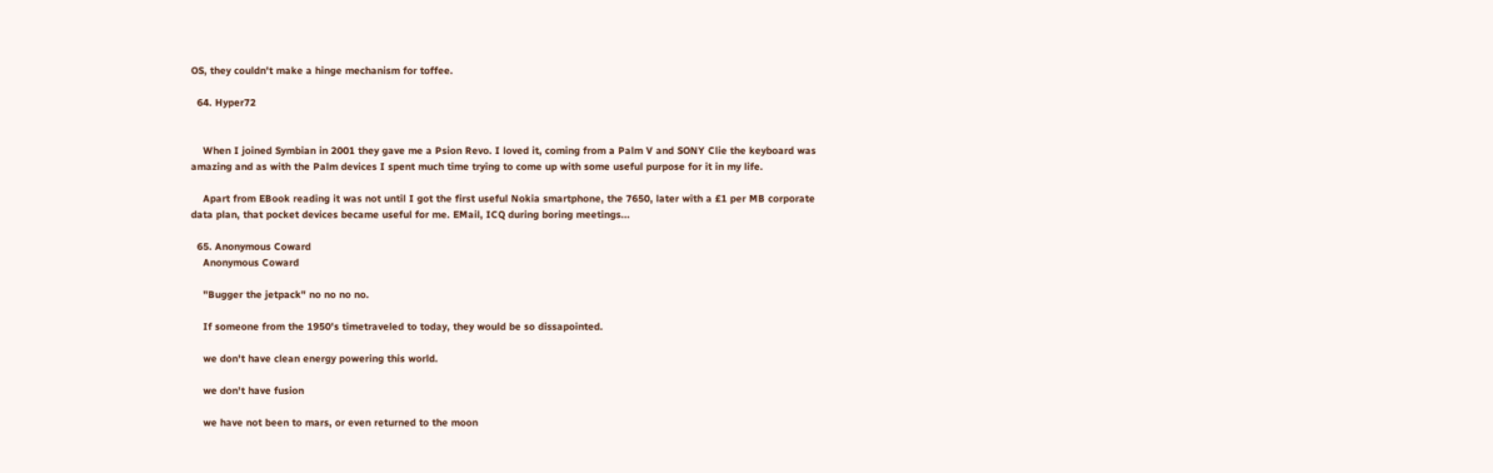OS, they couldn't make a hinge mechanism for toffee.

  64. Hyper72


    When I joined Symbian in 2001 they gave me a Psion Revo. I loved it, coming from a Palm V and SONY Clie the keyboard was amazing and as with the Palm devices I spent much time trying to come up with some useful purpose for it in my life.

    Apart from EBook reading it was not until I got the first useful Nokia smartphone, the 7650, later with a £1 per MB corporate data plan, that pocket devices became useful for me. EMail, ICQ during boring meetings...

  65. Anonymous Coward
    Anonymous Coward

    "Bugger the jetpack" no no no no.

    If someone from the 1950's timetraveled to today, they would be so dissapointed.

    we don't have clean energy powering this world.

    we don't have fusion

    we have not been to mars, or even returned to the moon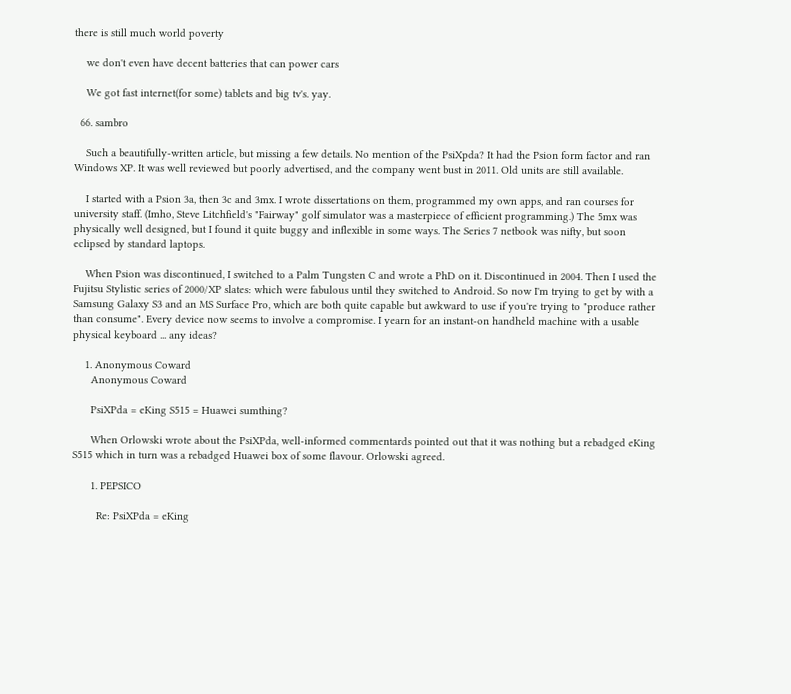there is still much world poverty

    we don't even have decent batteries that can power cars

    We got fast internet(for some) tablets and big tv's. yay.

  66. sambro

    Such a beautifully-written article, but missing a few details. No mention of the PsiXpda? It had the Psion form factor and ran Windows XP. It was well reviewed but poorly advertised, and the company went bust in 2011. Old units are still available.

    I started with a Psion 3a, then 3c and 3mx. I wrote dissertations on them, programmed my own apps, and ran courses for university staff. (Imho, Steve Litchfield's "Fairway" golf simulator was a masterpiece of efficient programming.) The 5mx was physically well designed, but I found it quite buggy and inflexible in some ways. The Series 7 netbook was nifty, but soon eclipsed by standard laptops.

    When Psion was discontinued, I switched to a Palm Tungsten C and wrote a PhD on it. Discontinued in 2004. Then I used the Fujitsu Stylistic series of 2000/XP slates: which were fabulous until they switched to Android. So now I'm trying to get by with a Samsung Galaxy S3 and an MS Surface Pro, which are both quite capable but awkward to use if you're trying to "produce rather than consume". Every device now seems to involve a compromise. I yearn for an instant-on handheld machine with a usable physical keyboard ... any ideas?

    1. Anonymous Coward
      Anonymous Coward

      PsiXPda = eKing S515 = Huawei sumthing?

      When Orlowski wrote about the PsiXPda, well-informed commentards pointed out that it was nothing but a rebadged eKing S515 which in turn was a rebadged Huawei box of some flavour. Orlowski agreed.

      1. PEPSICO

        Re: PsiXPda = eKing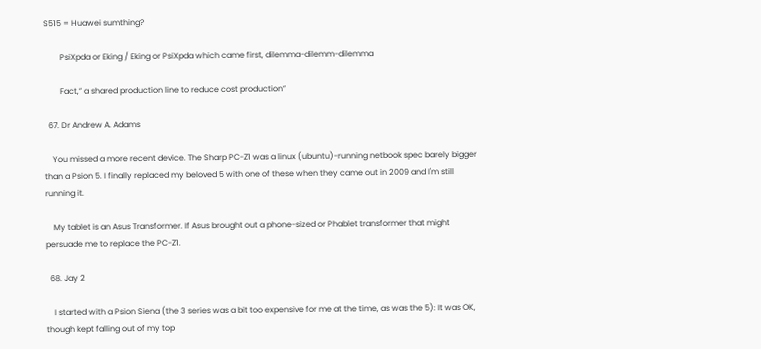S515 = Huawei sumthing?

        PsiXpda or Eking / Eking or PsiXpda which came first, dilemma-dilemm-dilemma

        Fact,” a shared production line to reduce cost production”

  67. Dr Andrew A. Adams

    You missed a more recent device. The Sharp PC-Z1 was a linux (ubuntu)-running netbook spec barely bigger than a Psion 5. I finally replaced my beloved 5 with one of these when they came out in 2009 and I'm still running it.

    My tablet is an Asus Transformer. If Asus brought out a phone-sized or Phablet transformer that might persuade me to replace the PC-Z1.

  68. Jay 2

    I started with a Psion Siena (the 3 series was a bit too expensive for me at the time, as was the 5): It was OK, though kept falling out of my top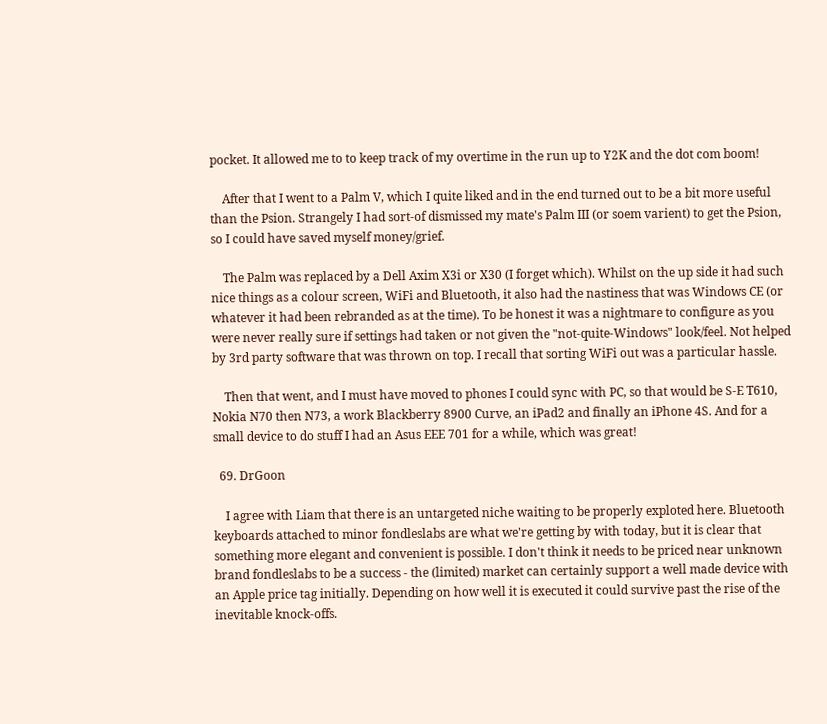pocket. It allowed me to to keep track of my overtime in the run up to Y2K and the dot com boom!

    After that I went to a Palm V, which I quite liked and in the end turned out to be a bit more useful than the Psion. Strangely I had sort-of dismissed my mate's Palm III (or soem varient) to get the Psion, so I could have saved myself money/grief.

    The Palm was replaced by a Dell Axim X3i or X30 (I forget which). Whilst on the up side it had such nice things as a colour screen, WiFi and Bluetooth, it also had the nastiness that was Windows CE (or whatever it had been rebranded as at the time). To be honest it was a nightmare to configure as you were never really sure if settings had taken or not given the "not-quite-Windows" look/feel. Not helped by 3rd party software that was thrown on top. I recall that sorting WiFi out was a particular hassle.

    Then that went, and I must have moved to phones I could sync with PC, so that would be S-E T610, Nokia N70 then N73, a work Blackberry 8900 Curve, an iPad2 and finally an iPhone 4S. And for a small device to do stuff I had an Asus EEE 701 for a while, which was great!

  69. DrGoon

    I agree with Liam that there is an untargeted niche waiting to be properly exploted here. Bluetooth keyboards attached to minor fondleslabs are what we're getting by with today, but it is clear that something more elegant and convenient is possible. I don't think it needs to be priced near unknown brand fondleslabs to be a success - the (limited) market can certainly support a well made device with an Apple price tag initially. Depending on how well it is executed it could survive past the rise of the inevitable knock-offs.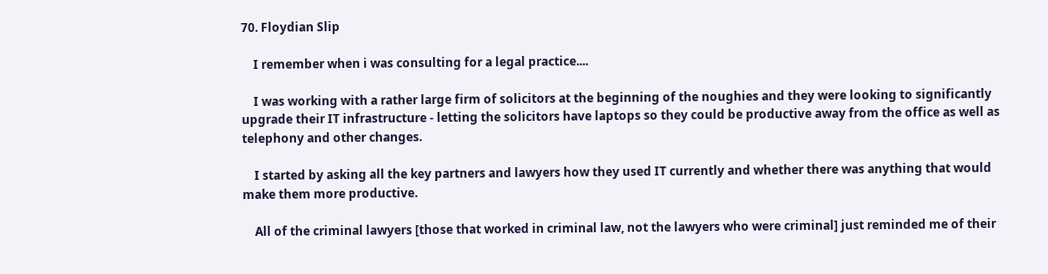70. Floydian Slip

    I remember when i was consulting for a legal practice....

    I was working with a rather large firm of solicitors at the beginning of the noughies and they were looking to significantly upgrade their IT infrastructure - letting the solicitors have laptops so they could be productive away from the office as well as telephony and other changes.

    I started by asking all the key partners and lawyers how they used IT currently and whether there was anything that would make them more productive.

    All of the criminal lawyers [those that worked in criminal law, not the lawyers who were criminal] just reminded me of their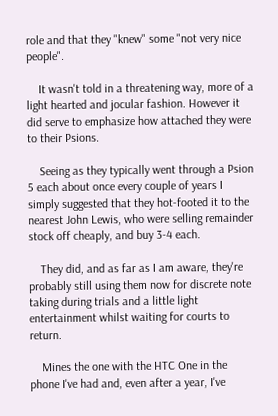role and that they "knew" some "not very nice people".

    It wasn't told in a threatening way, more of a light hearted and jocular fashion. However it did serve to emphasize how attached they were to their Psions.

    Seeing as they typically went through a Psion 5 each about once every couple of years I simply suggested that they hot-footed it to the nearest John Lewis, who were selling remainder stock off cheaply, and buy 3-4 each.

    They did, and as far as I am aware, they're probably still using them now for discrete note taking during trials and a little light entertainment whilst waiting for courts to return.

    Mines the one with the HTC One in the phone I've had and, even after a year, I've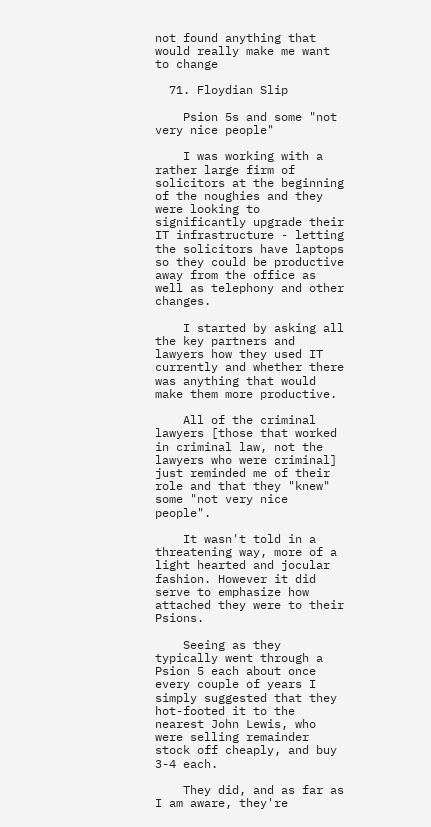not found anything that would really make me want to change

  71. Floydian Slip

    Psion 5s and some "not very nice people"

    I was working with a rather large firm of solicitors at the beginning of the noughies and they were looking to significantly upgrade their IT infrastructure - letting the solicitors have laptops so they could be productive away from the office as well as telephony and other changes.

    I started by asking all the key partners and lawyers how they used IT currently and whether there was anything that would make them more productive.

    All of the criminal lawyers [those that worked in criminal law, not the lawyers who were criminal] just reminded me of their role and that they "knew" some "not very nice people".

    It wasn't told in a threatening way, more of a light hearted and jocular fashion. However it did serve to emphasize how attached they were to their Psions.

    Seeing as they typically went through a Psion 5 each about once every couple of years I simply suggested that they hot-footed it to the nearest John Lewis, who were selling remainder stock off cheaply, and buy 3-4 each.

    They did, and as far as I am aware, they're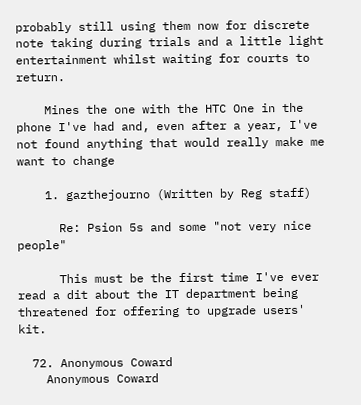probably still using them now for discrete note taking during trials and a little light entertainment whilst waiting for courts to return.

    Mines the one with the HTC One in the phone I've had and, even after a year, I've not found anything that would really make me want to change

    1. gazthejourno (Written by Reg staff)

      Re: Psion 5s and some "not very nice people"

      This must be the first time I've ever read a dit about the IT department being threatened for offering to upgrade users' kit.

  72. Anonymous Coward
    Anonymous Coward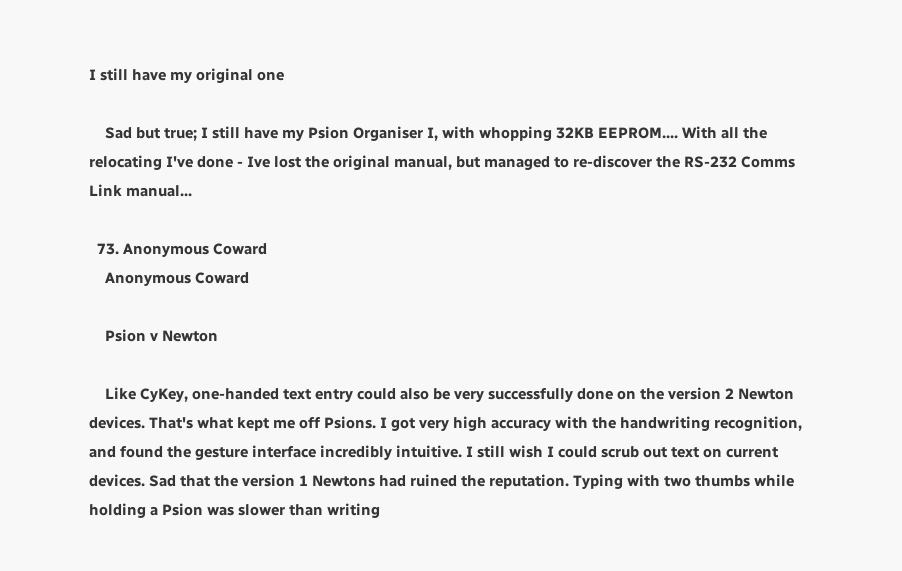I still have my original one

    Sad but true; I still have my Psion Organiser I, with whopping 32KB EEPROM.... With all the relocating I've done - Ive lost the original manual, but managed to re-discover the RS-232 Comms Link manual...

  73. Anonymous Coward
    Anonymous Coward

    Psion v Newton

    Like CyKey, one-handed text entry could also be very successfully done on the version 2 Newton devices. That's what kept me off Psions. I got very high accuracy with the handwriting recognition, and found the gesture interface incredibly intuitive. I still wish I could scrub out text on current devices. Sad that the version 1 Newtons had ruined the reputation. Typing with two thumbs while holding a Psion was slower than writing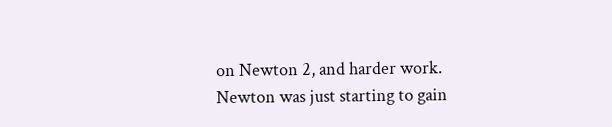on Newton 2, and harder work. Newton was just starting to gain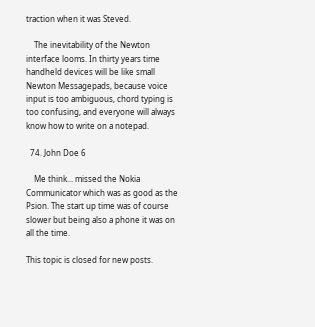traction when it was Steved.

    The inevitability of the Newton interface looms. In thirty years time handheld devices will be like small Newton Messagepads, because voice input is too ambiguous, chord typing is too confusing, and everyone will always know how to write on a notepad.

  74. John Doe 6

    Me think... missed the Nokia Communicator which was as good as the Psion. The start up time was of course slower but being also a phone it was on all the time.

This topic is closed for new posts.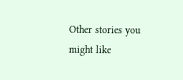Other stories you might like